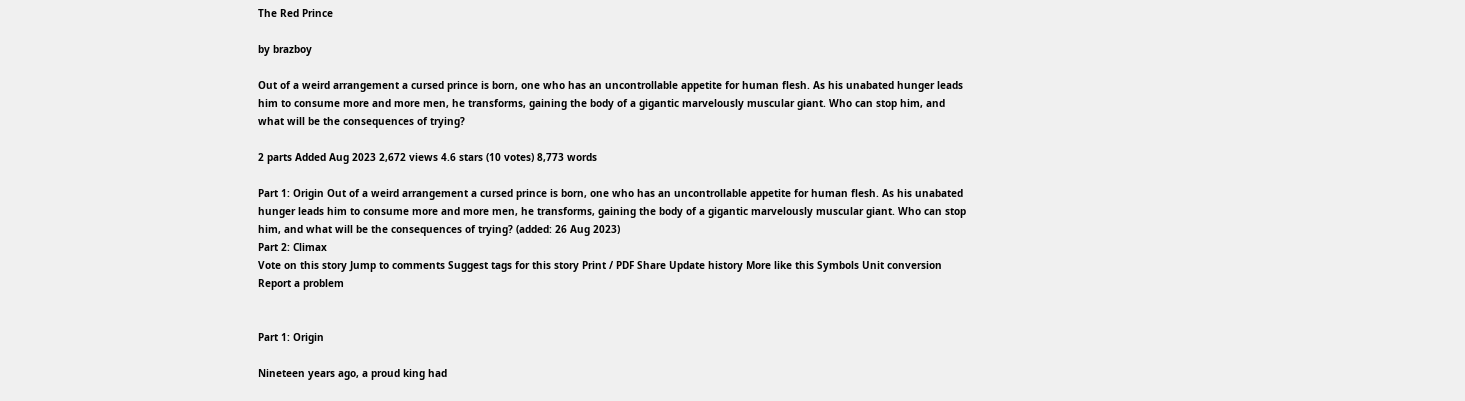The Red Prince

by brazboy

Out of a weird arrangement a cursed prince is born, one who has an uncontrollable appetite for human flesh. As his unabated hunger leads him to consume more and more men, he transforms, gaining the body of a gigantic marvelously muscular giant. Who can stop him, and what will be the consequences of trying?

2 parts Added Aug 2023 2,672 views 4.6 stars (10 votes) 8,773 words

Part 1: Origin Out of a weird arrangement a cursed prince is born, one who has an uncontrollable appetite for human flesh. As his unabated hunger leads him to consume more and more men, he transforms, gaining the body of a gigantic marvelously muscular giant. Who can stop him, and what will be the consequences of trying? (added: 26 Aug 2023)
Part 2: Climax
Vote on this story Jump to comments Suggest tags for this story Print / PDF Share Update history More like this Symbols Unit conversion Report a problem


Part 1: Origin

Nineteen years ago, a proud king had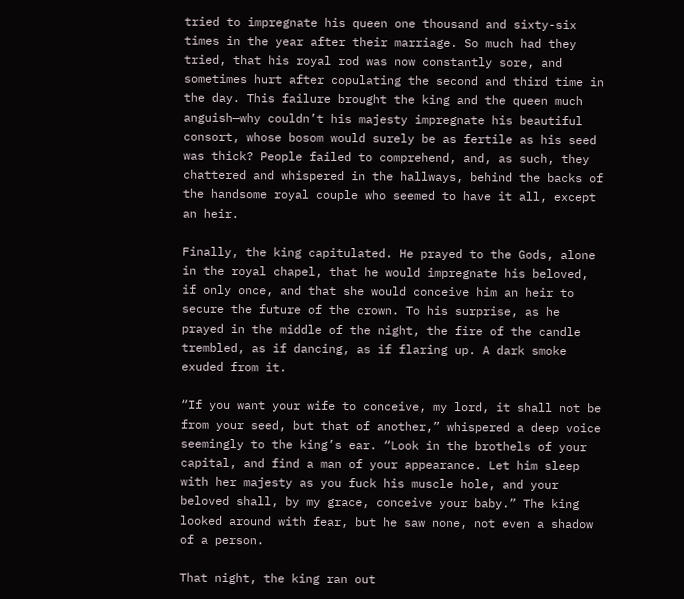tried to impregnate his queen one thousand and sixty-six times in the year after their marriage. So much had they tried, that his royal rod was now constantly sore, and sometimes hurt after copulating the second and third time in the day. This failure brought the king and the queen much anguish—why couldn’t his majesty impregnate his beautiful consort, whose bosom would surely be as fertile as his seed was thick? People failed to comprehend, and, as such, they chattered and whispered in the hallways, behind the backs of the handsome royal couple who seemed to have it all, except an heir.

Finally, the king capitulated. He prayed to the Gods, alone in the royal chapel, that he would impregnate his beloved, if only once, and that she would conceive him an heir to secure the future of the crown. To his surprise, as he prayed in the middle of the night, the fire of the candle trembled, as if dancing, as if flaring up. A dark smoke exuded from it.

“If you want your wife to conceive, my lord, it shall not be from your seed, but that of another,” whispered a deep voice seemingly to the king’s ear. “Look in the brothels of your capital, and find a man of your appearance. Let him sleep with her majesty as you fuck his muscle hole, and your beloved shall, by my grace, conceive your baby.” The king looked around with fear, but he saw none, not even a shadow of a person.

That night, the king ran out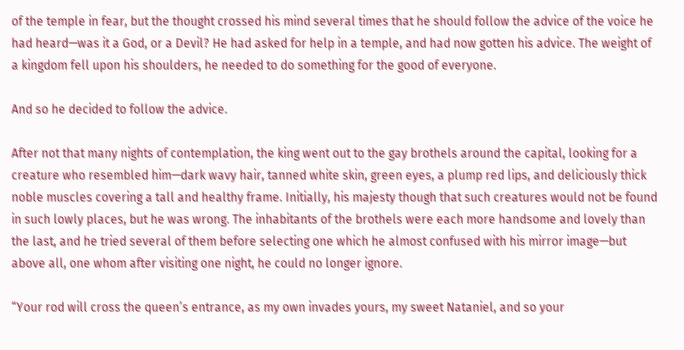of the temple in fear, but the thought crossed his mind several times that he should follow the advice of the voice he had heard—was it a God, or a Devil? He had asked for help in a temple, and had now gotten his advice. The weight of a kingdom fell upon his shoulders, he needed to do something for the good of everyone.

And so he decided to follow the advice.

After not that many nights of contemplation, the king went out to the gay brothels around the capital, looking for a creature who resembled him—dark wavy hair, tanned white skin, green eyes, a plump red lips, and deliciously thick noble muscles covering a tall and healthy frame. Initially, his majesty though that such creatures would not be found in such lowly places, but he was wrong. The inhabitants of the brothels were each more handsome and lovely than the last, and he tried several of them before selecting one which he almost confused with his mirror image—but above all, one whom after visiting one night, he could no longer ignore.

“Your rod will cross the queen’s entrance, as my own invades yours, my sweet Nataniel, and so your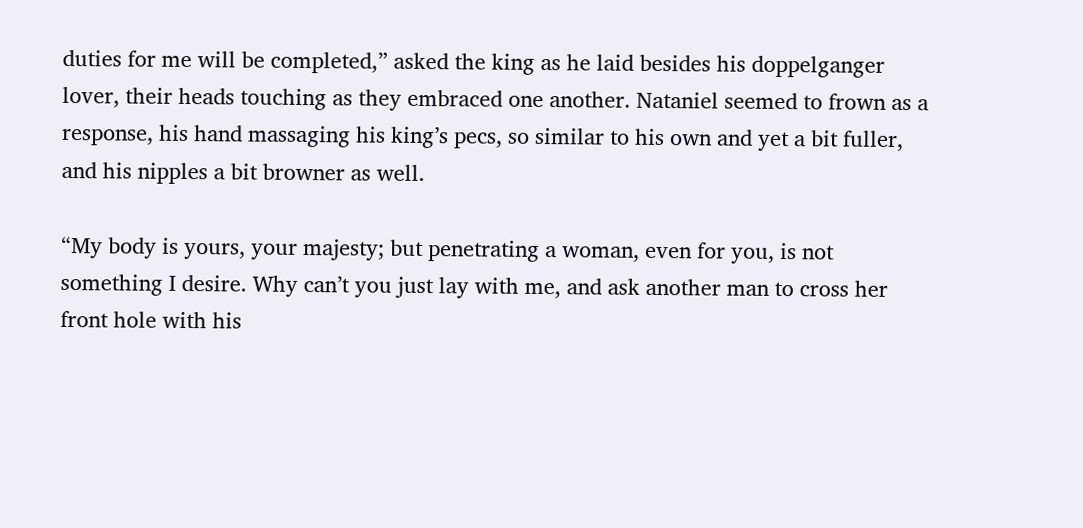duties for me will be completed,” asked the king as he laid besides his doppelganger lover, their heads touching as they embraced one another. Nataniel seemed to frown as a response, his hand massaging his king’s pecs, so similar to his own and yet a bit fuller, and his nipples a bit browner as well.

“My body is yours, your majesty; but penetrating a woman, even for you, is not something I desire. Why can’t you just lay with me, and ask another man to cross her front hole with his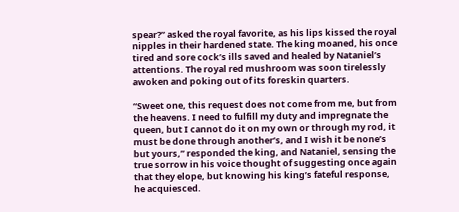spear?” asked the royal favorite, as his lips kissed the royal nipples in their hardened state. The king moaned, his once tired and sore cock’s ills saved and healed by Nataniel’s attentions. The royal red mushroom was soon tirelessly awoken and poking out of its foreskin quarters.

“Sweet one, this request does not come from me, but from the heavens. I need to fulfill my duty and impregnate the queen, but I cannot do it on my own or through my rod, it must be done through another’s, and I wish it be none’s but yours,” responded the king, and Nataniel, sensing the true sorrow in his voice thought of suggesting once again that they elope, but knowing his king’s fateful response, he acquiesced.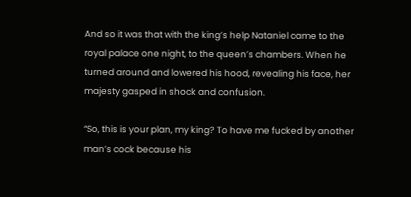And so it was that with the king’s help Nataniel came to the royal palace one night, to the queen’s chambers. When he turned around and lowered his hood, revealing his face, her majesty gasped in shock and confusion.

“So, this is your plan, my king? To have me fucked by another man’s cock because his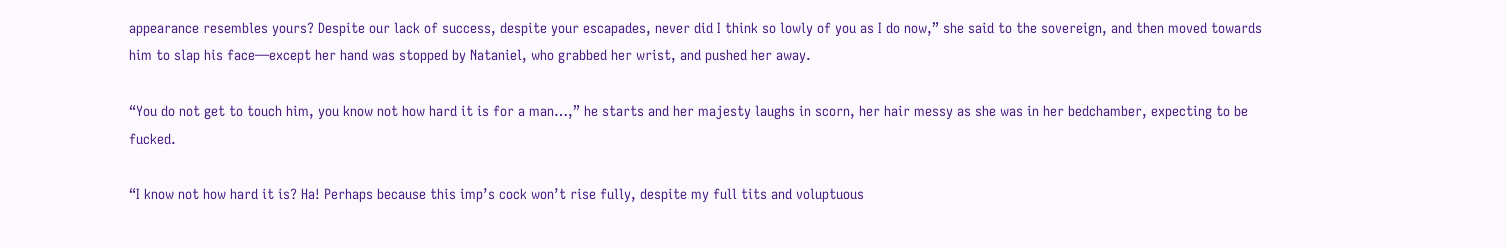appearance resembles yours? Despite our lack of success, despite your escapades, never did I think so lowly of you as I do now,” she said to the sovereign, and then moved towards him to slap his face—except her hand was stopped by Nataniel, who grabbed her wrist, and pushed her away.

“You do not get to touch him, you know not how hard it is for a man…,” he starts and her majesty laughs in scorn, her hair messy as she was in her bedchamber, expecting to be fucked.

“I know not how hard it is? Ha! Perhaps because this imp’s cock won’t rise fully, despite my full tits and voluptuous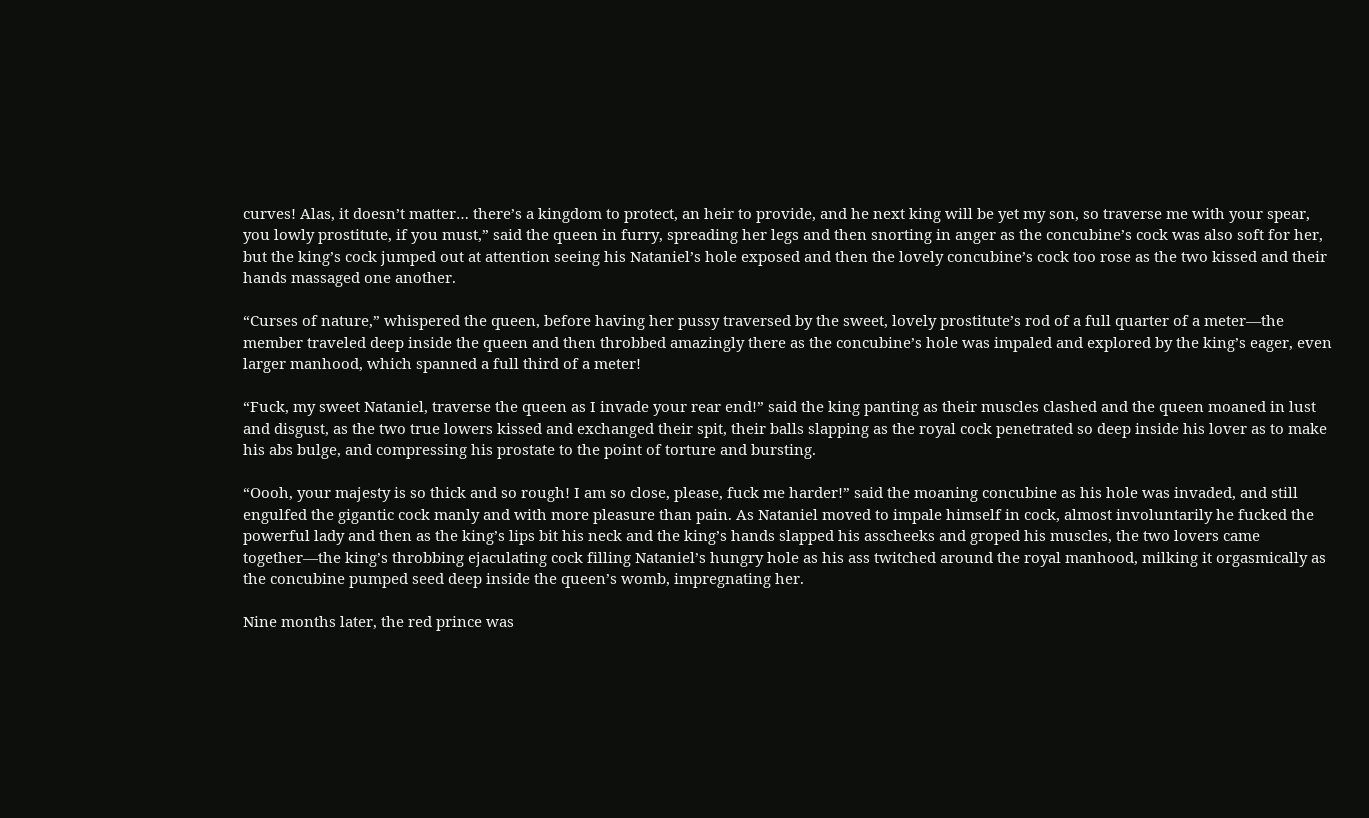curves! Alas, it doesn’t matter… there’s a kingdom to protect, an heir to provide, and he next king will be yet my son, so traverse me with your spear, you lowly prostitute, if you must,” said the queen in furry, spreading her legs and then snorting in anger as the concubine’s cock was also soft for her, but the king’s cock jumped out at attention seeing his Nataniel’s hole exposed and then the lovely concubine’s cock too rose as the two kissed and their hands massaged one another.

“Curses of nature,” whispered the queen, before having her pussy traversed by the sweet, lovely prostitute’s rod of a full quarter of a meter—the member traveled deep inside the queen and then throbbed amazingly there as the concubine’s hole was impaled and explored by the king’s eager, even larger manhood, which spanned a full third of a meter!

“Fuck, my sweet Nataniel, traverse the queen as I invade your rear end!” said the king panting as their muscles clashed and the queen moaned in lust and disgust, as the two true lowers kissed and exchanged their spit, their balls slapping as the royal cock penetrated so deep inside his lover as to make his abs bulge, and compressing his prostate to the point of torture and bursting.

“Oooh, your majesty is so thick and so rough! I am so close, please, fuck me harder!” said the moaning concubine as his hole was invaded, and still engulfed the gigantic cock manly and with more pleasure than pain. As Nataniel moved to impale himself in cock, almost involuntarily he fucked the powerful lady and then as the king’s lips bit his neck and the king’s hands slapped his asscheeks and groped his muscles, the two lovers came together—the king’s throbbing ejaculating cock filling Nataniel’s hungry hole as his ass twitched around the royal manhood, milking it orgasmically as the concubine pumped seed deep inside the queen’s womb, impregnating her.

Nine months later, the red prince was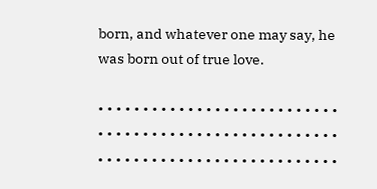born, and whatever one may say, he was born out of true love.

• • • • • • • • • • • • • • • • • • • • • • • • • • • • • • • • • • • • • • • • • • • • • • • • • • • • • • • • • • • • • • • • • • • • • • • • • • • • • • • • •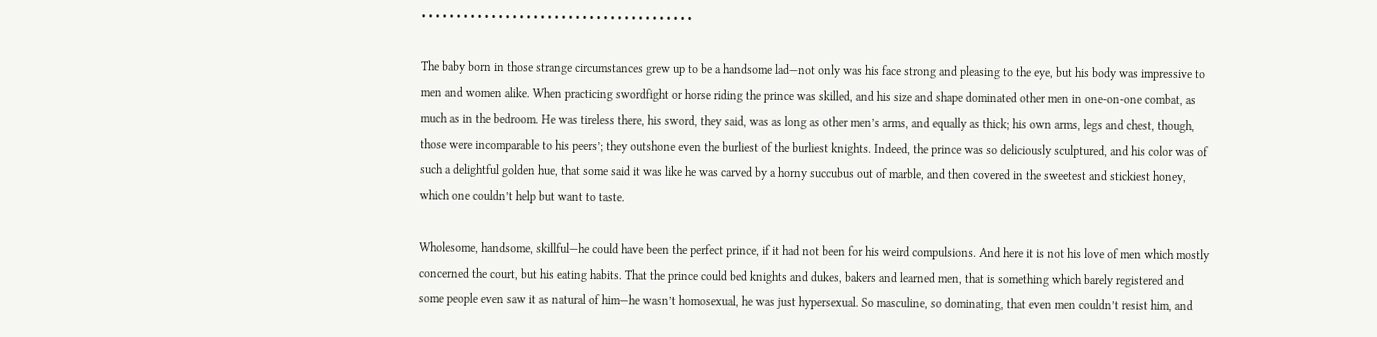• • • • • • • • • • • • • • • • • • • • • • • • • • • • • • • • • • • • • • •

The baby born in those strange circumstances grew up to be a handsome lad—not only was his face strong and pleasing to the eye, but his body was impressive to men and women alike. When practicing swordfight or horse riding the prince was skilled, and his size and shape dominated other men in one-on-one combat, as much as in the bedroom. He was tireless there, his sword, they said, was as long as other men’s arms, and equally as thick; his own arms, legs and chest, though, those were incomparable to his peers’; they outshone even the burliest of the burliest knights. Indeed, the prince was so deliciously sculptured, and his color was of such a delightful golden hue, that some said it was like he was carved by a horny succubus out of marble, and then covered in the sweetest and stickiest honey, which one couldn’t help but want to taste.

Wholesome, handsome, skillful—he could have been the perfect prince, if it had not been for his weird compulsions. And here it is not his love of men which mostly concerned the court, but his eating habits. That the prince could bed knights and dukes, bakers and learned men, that is something which barely registered and some people even saw it as natural of him—he wasn’t homosexual, he was just hypersexual. So masculine, so dominating, that even men couldn’t resist him, and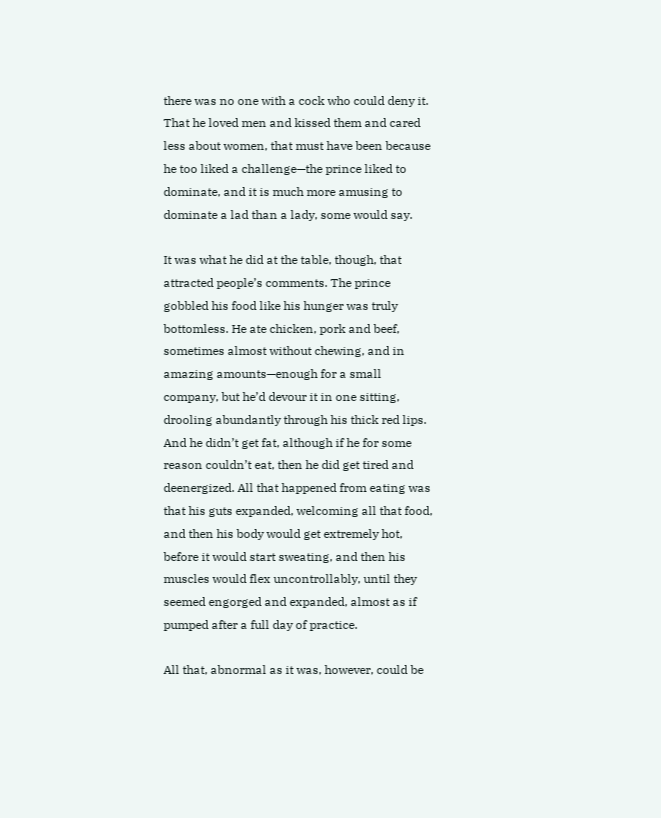there was no one with a cock who could deny it. That he loved men and kissed them and cared less about women, that must have been because he too liked a challenge—the prince liked to dominate, and it is much more amusing to dominate a lad than a lady, some would say.

It was what he did at the table, though, that attracted people’s comments. The prince gobbled his food like his hunger was truly bottomless. He ate chicken, pork and beef, sometimes almost without chewing, and in amazing amounts—enough for a small company, but he’d devour it in one sitting, drooling abundantly through his thick red lips. And he didn’t get fat, although if he for some reason couldn’t eat, then he did get tired and deenergized. All that happened from eating was that his guts expanded, welcoming all that food, and then his body would get extremely hot, before it would start sweating, and then his muscles would flex uncontrollably, until they seemed engorged and expanded, almost as if pumped after a full day of practice.

All that, abnormal as it was, however, could be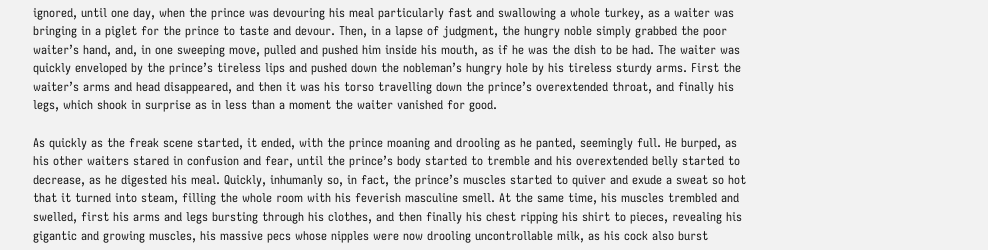ignored, until one day, when the prince was devouring his meal particularly fast and swallowing a whole turkey, as a waiter was bringing in a piglet for the prince to taste and devour. Then, in a lapse of judgment, the hungry noble simply grabbed the poor waiter’s hand, and, in one sweeping move, pulled and pushed him inside his mouth, as if he was the dish to be had. The waiter was quickly enveloped by the prince’s tireless lips and pushed down the nobleman’s hungry hole by his tireless sturdy arms. First the waiter’s arms and head disappeared, and then it was his torso travelling down the prince’s overextended throat, and finally his legs, which shook in surprise as in less than a moment the waiter vanished for good.

As quickly as the freak scene started, it ended, with the prince moaning and drooling as he panted, seemingly full. He burped, as his other waiters stared in confusion and fear, until the prince’s body started to tremble and his overextended belly started to decrease, as he digested his meal. Quickly, inhumanly so, in fact, the prince’s muscles started to quiver and exude a sweat so hot that it turned into steam, filling the whole room with his feverish masculine smell. At the same time, his muscles trembled and swelled, first his arms and legs bursting through his clothes, and then finally his chest ripping his shirt to pieces, revealing his gigantic and growing muscles, his massive pecs whose nipples were now drooling uncontrollable milk, as his cock also burst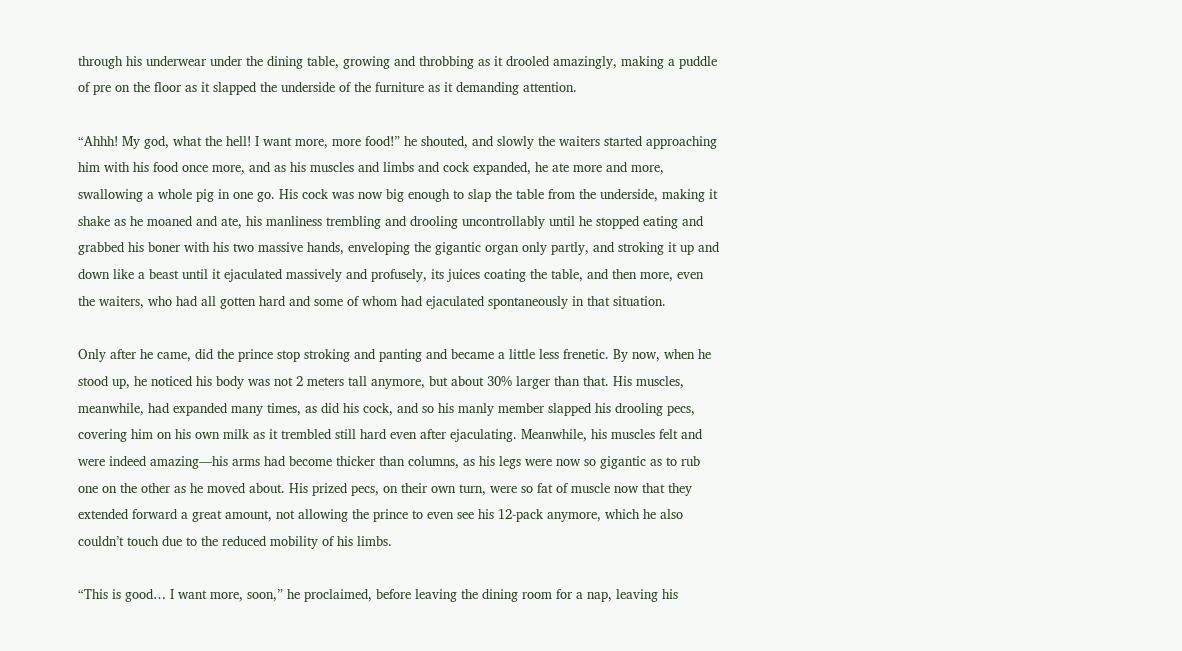through his underwear under the dining table, growing and throbbing as it drooled amazingly, making a puddle of pre on the floor as it slapped the underside of the furniture as it demanding attention.

“Ahhh! My god, what the hell! I want more, more food!” he shouted, and slowly the waiters started approaching him with his food once more, and as his muscles and limbs and cock expanded, he ate more and more, swallowing a whole pig in one go. His cock was now big enough to slap the table from the underside, making it shake as he moaned and ate, his manliness trembling and drooling uncontrollably until he stopped eating and grabbed his boner with his two massive hands, enveloping the gigantic organ only partly, and stroking it up and down like a beast until it ejaculated massively and profusely, its juices coating the table, and then more, even the waiters, who had all gotten hard and some of whom had ejaculated spontaneously in that situation.

Only after he came, did the prince stop stroking and panting and became a little less frenetic. By now, when he stood up, he noticed his body was not 2 meters tall anymore, but about 30% larger than that. His muscles, meanwhile, had expanded many times, as did his cock, and so his manly member slapped his drooling pecs, covering him on his own milk as it trembled still hard even after ejaculating. Meanwhile, his muscles felt and were indeed amazing—his arms had become thicker than columns, as his legs were now so gigantic as to rub one on the other as he moved about. His prized pecs, on their own turn, were so fat of muscle now that they extended forward a great amount, not allowing the prince to even see his 12-pack anymore, which he also couldn’t touch due to the reduced mobility of his limbs.

“This is good… I want more, soon,” he proclaimed, before leaving the dining room for a nap, leaving his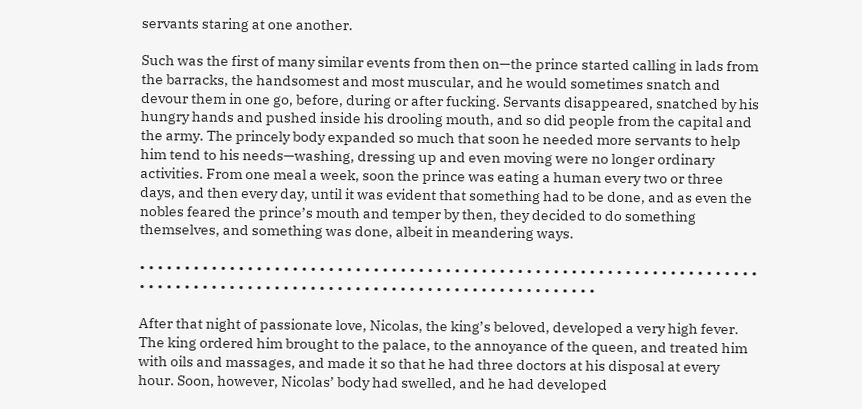servants staring at one another.

Such was the first of many similar events from then on—the prince started calling in lads from the barracks, the handsomest and most muscular, and he would sometimes snatch and devour them in one go, before, during or after fucking. Servants disappeared, snatched by his hungry hands and pushed inside his drooling mouth, and so did people from the capital and the army. The princely body expanded so much that soon he needed more servants to help him tend to his needs—washing, dressing up and even moving were no longer ordinary activities. From one meal a week, soon the prince was eating a human every two or three days, and then every day, until it was evident that something had to be done, and as even the nobles feared the prince’s mouth and temper by then, they decided to do something themselves, and something was done, albeit in meandering ways.

• • • • • • • • • • • • • • • • • • • • • • • • • • • • • • • • • • • • • • • • • • • • • • • • • • • • • • • • • • • • • • • • • • • • • • • • • • • • • • • • • • • • • • • • • • • • • • • • • • • • • • • • • • • • • • • • • • • • • • • •

After that night of passionate love, Nicolas, the king’s beloved, developed a very high fever. The king ordered him brought to the palace, to the annoyance of the queen, and treated him with oils and massages, and made it so that he had three doctors at his disposal at every hour. Soon, however, Nicolas’ body had swelled, and he had developed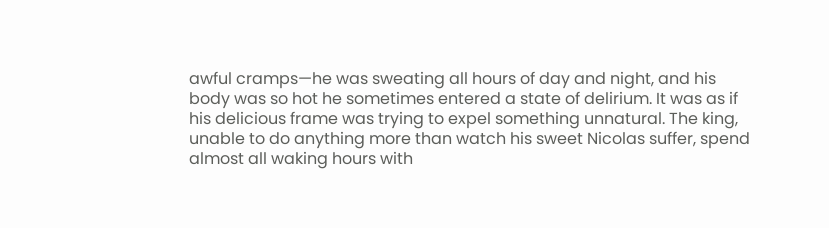awful cramps—he was sweating all hours of day and night, and his body was so hot he sometimes entered a state of delirium. It was as if his delicious frame was trying to expel something unnatural. The king, unable to do anything more than watch his sweet Nicolas suffer, spend almost all waking hours with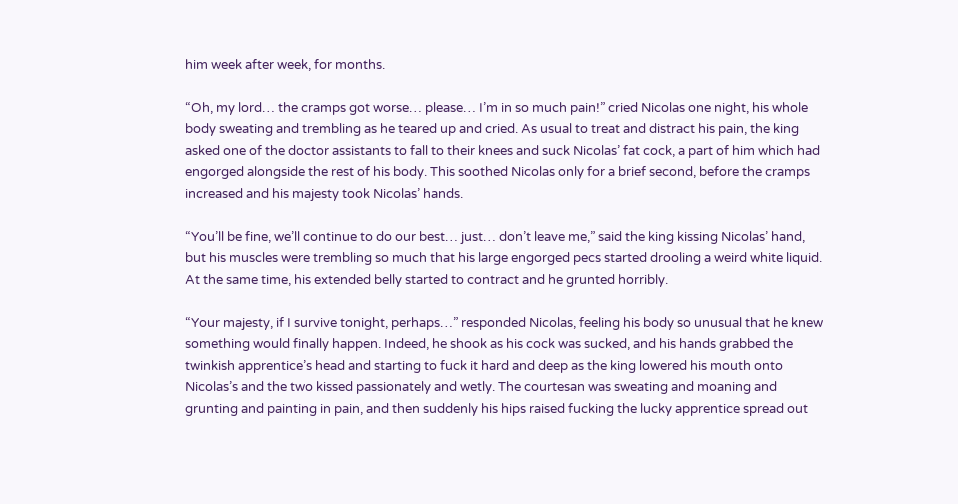him week after week, for months.

“Oh, my lord… the cramps got worse… please… I’m in so much pain!” cried Nicolas one night, his whole body sweating and trembling as he teared up and cried. As usual to treat and distract his pain, the king asked one of the doctor assistants to fall to their knees and suck Nicolas’ fat cock, a part of him which had engorged alongside the rest of his body. This soothed Nicolas only for a brief second, before the cramps increased and his majesty took Nicolas’ hands.

“You’ll be fine, we’ll continue to do our best… just… don’t leave me,” said the king kissing Nicolas’ hand, but his muscles were trembling so much that his large engorged pecs started drooling a weird white liquid. At the same time, his extended belly started to contract and he grunted horribly.

“Your majesty, if I survive tonight, perhaps…” responded Nicolas, feeling his body so unusual that he knew something would finally happen. Indeed, he shook as his cock was sucked, and his hands grabbed the twinkish apprentice’s head and starting to fuck it hard and deep as the king lowered his mouth onto Nicolas’s and the two kissed passionately and wetly. The courtesan was sweating and moaning and grunting and painting in pain, and then suddenly his hips raised fucking the lucky apprentice spread out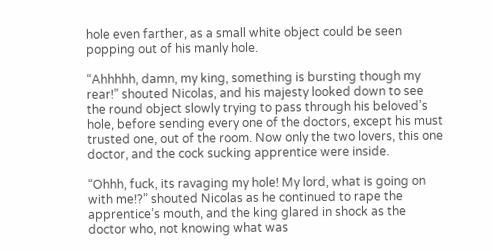hole even farther, as a small white object could be seen popping out of his manly hole.

“Ahhhhh, damn, my king, something is bursting though my rear!” shouted Nicolas, and his majesty looked down to see the round object slowly trying to pass through his beloved’s hole, before sending every one of the doctors, except his must trusted one, out of the room. Now only the two lovers, this one doctor, and the cock sucking apprentice were inside.

“Ohhh, fuck, its ravaging my hole! My lord, what is going on with me!?” shouted Nicolas as he continued to rape the apprentice’s mouth, and the king glared in shock as the doctor who, not knowing what was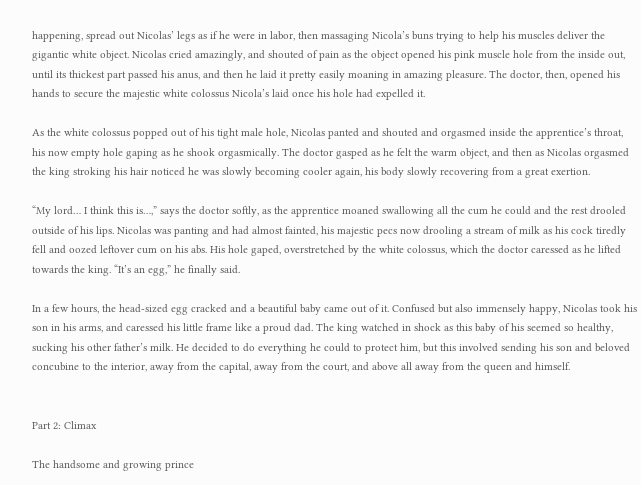happening, spread out Nicolas’ legs as if he were in labor, then massaging Nicola’s buns trying to help his muscles deliver the gigantic white object. Nicolas cried amazingly, and shouted of pain as the object opened his pink muscle hole from the inside out, until its thickest part passed his anus, and then he laid it pretty easily moaning in amazing pleasure. The doctor, then, opened his hands to secure the majestic white colossus Nicola’s laid once his hole had expelled it.

As the white colossus popped out of his tight male hole, Nicolas panted and shouted and orgasmed inside the apprentice’s throat, his now empty hole gaping as he shook orgasmically. The doctor gasped as he felt the warm object, and then as Nicolas orgasmed the king stroking his hair noticed he was slowly becoming cooler again, his body slowly recovering from a great exertion.

“My lord… I think this is…,” says the doctor softly, as the apprentice moaned swallowing all the cum he could and the rest drooled outside of his lips. Nicolas was panting and had almost fainted, his majestic pecs now drooling a stream of milk as his cock tiredly fell and oozed leftover cum on his abs. His hole gaped, overstretched by the white colossus, which the doctor caressed as he lifted towards the king. “It’s an egg,” he finally said.

In a few hours, the head-sized egg cracked and a beautiful baby came out of it. Confused but also immensely happy, Nicolas took his son in his arms, and caressed his little frame like a proud dad. The king watched in shock as this baby of his seemed so healthy, sucking his other father’s milk. He decided to do everything he could to protect him, but this involved sending his son and beloved concubine to the interior, away from the capital, away from the court, and above all away from the queen and himself.


Part 2: Climax

The handsome and growing prince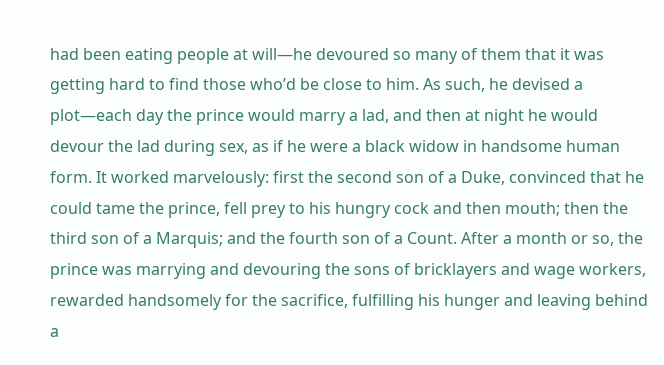had been eating people at will—he devoured so many of them that it was getting hard to find those who’d be close to him. As such, he devised a plot—each day the prince would marry a lad, and then at night he would devour the lad during sex, as if he were a black widow in handsome human form. It worked marvelously: first the second son of a Duke, convinced that he could tame the prince, fell prey to his hungry cock and then mouth; then the third son of a Marquis; and the fourth son of a Count. After a month or so, the prince was marrying and devouring the sons of bricklayers and wage workers, rewarded handsomely for the sacrifice, fulfilling his hunger and leaving behind a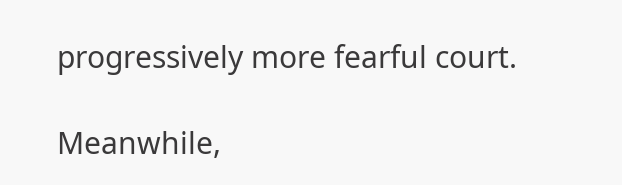progressively more fearful court.

Meanwhile,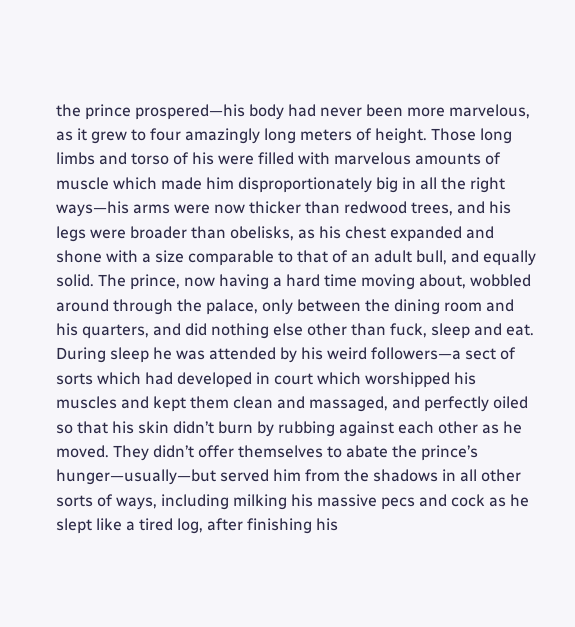the prince prospered—his body had never been more marvelous, as it grew to four amazingly long meters of height. Those long limbs and torso of his were filled with marvelous amounts of muscle which made him disproportionately big in all the right ways—his arms were now thicker than redwood trees, and his legs were broader than obelisks, as his chest expanded and shone with a size comparable to that of an adult bull, and equally solid. The prince, now having a hard time moving about, wobbled around through the palace, only between the dining room and his quarters, and did nothing else other than fuck, sleep and eat. During sleep he was attended by his weird followers—a sect of sorts which had developed in court which worshipped his muscles and kept them clean and massaged, and perfectly oiled so that his skin didn’t burn by rubbing against each other as he moved. They didn’t offer themselves to abate the prince’s hunger—usually—but served him from the shadows in all other sorts of ways, including milking his massive pecs and cock as he slept like a tired log, after finishing his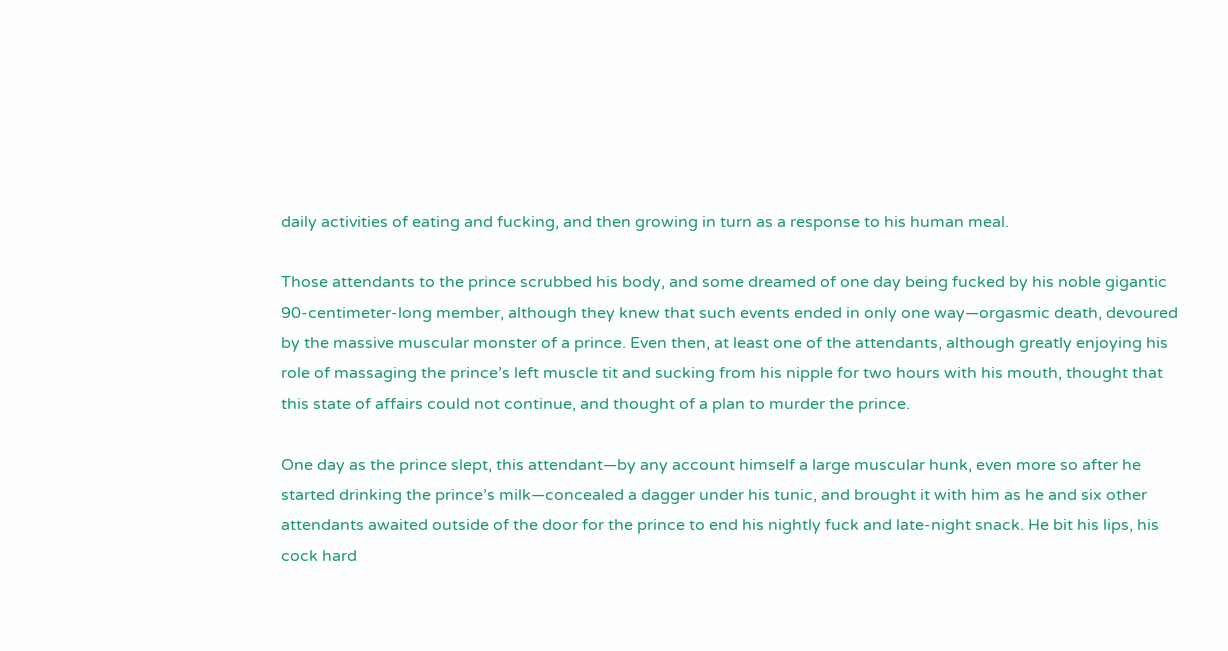daily activities of eating and fucking, and then growing in turn as a response to his human meal.

Those attendants to the prince scrubbed his body, and some dreamed of one day being fucked by his noble gigantic 90-centimeter-long member, although they knew that such events ended in only one way—orgasmic death, devoured by the massive muscular monster of a prince. Even then, at least one of the attendants, although greatly enjoying his role of massaging the prince’s left muscle tit and sucking from his nipple for two hours with his mouth, thought that this state of affairs could not continue, and thought of a plan to murder the prince.

One day as the prince slept, this attendant—by any account himself a large muscular hunk, even more so after he started drinking the prince’s milk—concealed a dagger under his tunic, and brought it with him as he and six other attendants awaited outside of the door for the prince to end his nightly fuck and late-night snack. He bit his lips, his cock hard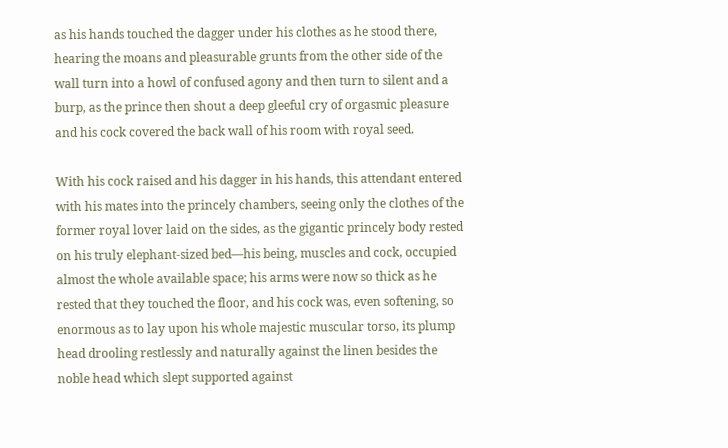as his hands touched the dagger under his clothes as he stood there, hearing the moans and pleasurable grunts from the other side of the wall turn into a howl of confused agony and then turn to silent and a burp, as the prince then shout a deep gleeful cry of orgasmic pleasure and his cock covered the back wall of his room with royal seed.

With his cock raised and his dagger in his hands, this attendant entered with his mates into the princely chambers, seeing only the clothes of the former royal lover laid on the sides, as the gigantic princely body rested on his truly elephant-sized bed—his being, muscles and cock, occupied almost the whole available space; his arms were now so thick as he rested that they touched the floor, and his cock was, even softening, so enormous as to lay upon his whole majestic muscular torso, its plump head drooling restlessly and naturally against the linen besides the noble head which slept supported against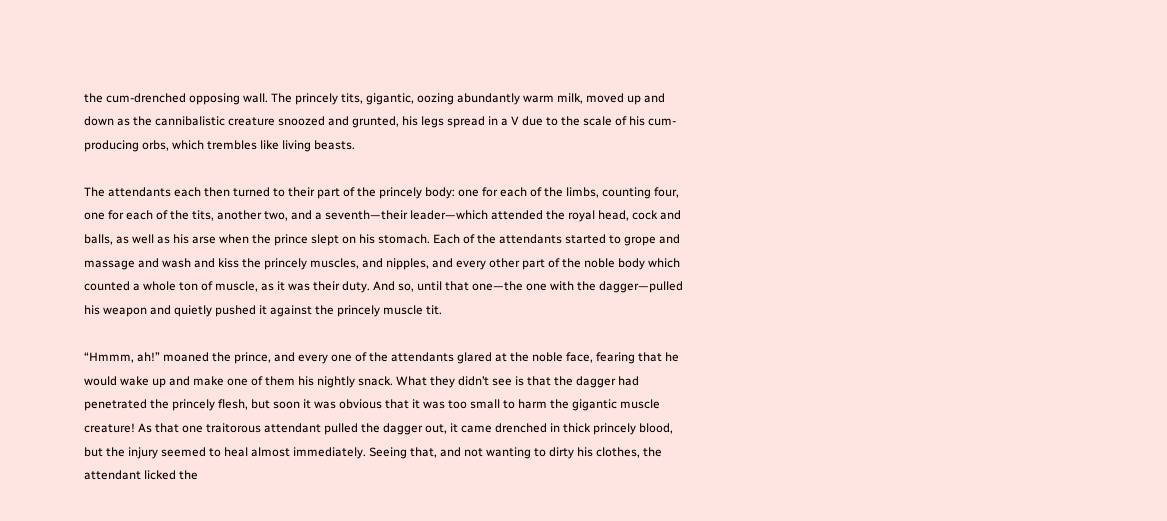the cum-drenched opposing wall. The princely tits, gigantic, oozing abundantly warm milk, moved up and down as the cannibalistic creature snoozed and grunted, his legs spread in a V due to the scale of his cum-producing orbs, which trembles like living beasts.

The attendants each then turned to their part of the princely body: one for each of the limbs, counting four, one for each of the tits, another two, and a seventh—their leader—which attended the royal head, cock and balls, as well as his arse when the prince slept on his stomach. Each of the attendants started to grope and massage and wash and kiss the princely muscles, and nipples, and every other part of the noble body which counted a whole ton of muscle, as it was their duty. And so, until that one—the one with the dagger—pulled his weapon and quietly pushed it against the princely muscle tit.

“Hmmm, ah!” moaned the prince, and every one of the attendants glared at the noble face, fearing that he would wake up and make one of them his nightly snack. What they didn’t see is that the dagger had penetrated the princely flesh, but soon it was obvious that it was too small to harm the gigantic muscle creature! As that one traitorous attendant pulled the dagger out, it came drenched in thick princely blood, but the injury seemed to heal almost immediately. Seeing that, and not wanting to dirty his clothes, the attendant licked the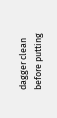dagger clean before putting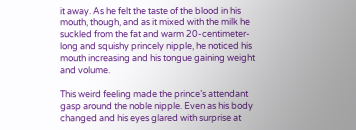it away. As he felt the taste of the blood in his mouth, though, and as it mixed with the milk he suckled from the fat and warm 20-centimeter-long and squishy princely nipple, he noticed his mouth increasing and his tongue gaining weight and volume.

This weird feeling made the prince’s attendant gasp around the noble nipple. Even as his body changed and his eyes glared with surprise at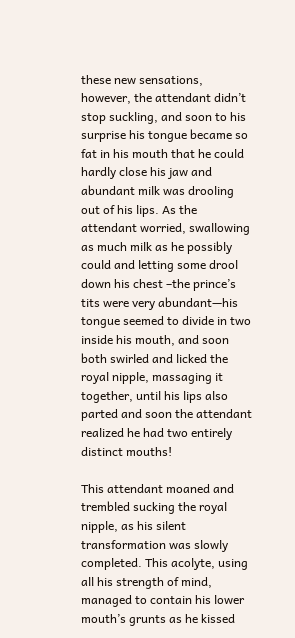these new sensations, however, the attendant didn’t stop suckling, and soon to his surprise his tongue became so fat in his mouth that he could hardly close his jaw and abundant milk was drooling out of his lips. As the attendant worried, swallowing as much milk as he possibly could and letting some drool down his chest –the prince’s tits were very abundant—his tongue seemed to divide in two inside his mouth, and soon both swirled and licked the royal nipple, massaging it together, until his lips also parted and soon the attendant realized he had two entirely distinct mouths!

This attendant moaned and trembled sucking the royal nipple, as his silent transformation was slowly completed. This acolyte, using all his strength of mind, managed to contain his lower mouth’s grunts as he kissed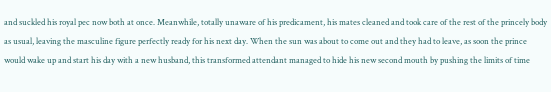and suckled his royal pec now both at once. Meanwhile, totally unaware of his predicament, his mates cleaned and took care of the rest of the princely body as usual, leaving the masculine figure perfectly ready for his next day. When the sun was about to come out and they had to leave, as soon the prince would wake up and start his day with a new husband, this transformed attendant managed to hide his new second mouth by pushing the limits of time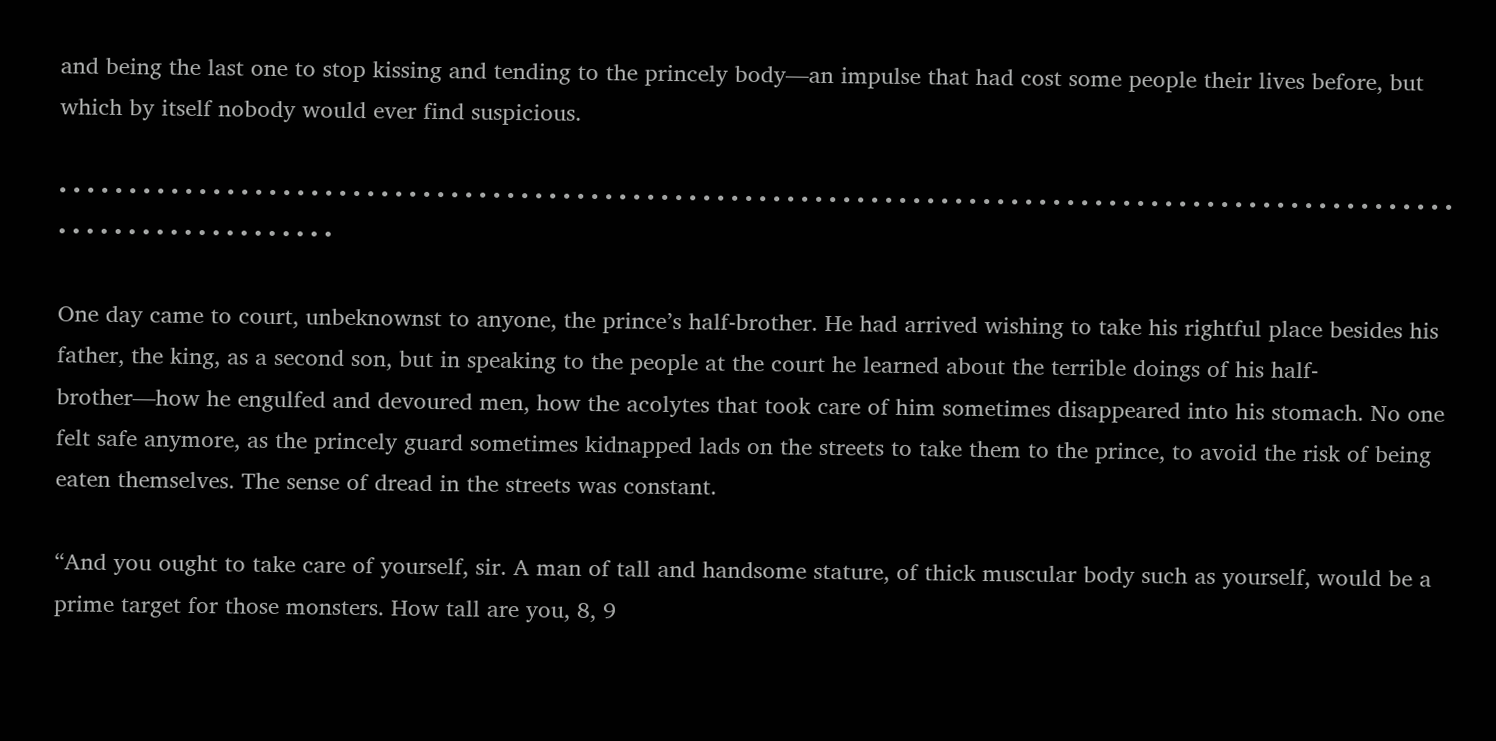and being the last one to stop kissing and tending to the princely body—an impulse that had cost some people their lives before, but which by itself nobody would ever find suspicious.

• • • • • • • • • • • • • • • • • • • • • • • • • • • • • • • • • • • • • • • • • • • • • • • • • • • • • • • • • • • • • • • • • • • • • • • • • • • • • • • • • • • • • • • • • • • • • • • • • • • • • • • • • • • • • • • • • • • • • • • •

One day came to court, unbeknownst to anyone, the prince’s half-brother. He had arrived wishing to take his rightful place besides his father, the king, as a second son, but in speaking to the people at the court he learned about the terrible doings of his half-brother—how he engulfed and devoured men, how the acolytes that took care of him sometimes disappeared into his stomach. No one felt safe anymore, as the princely guard sometimes kidnapped lads on the streets to take them to the prince, to avoid the risk of being eaten themselves. The sense of dread in the streets was constant.

“And you ought to take care of yourself, sir. A man of tall and handsome stature, of thick muscular body such as yourself, would be a prime target for those monsters. How tall are you, 8, 9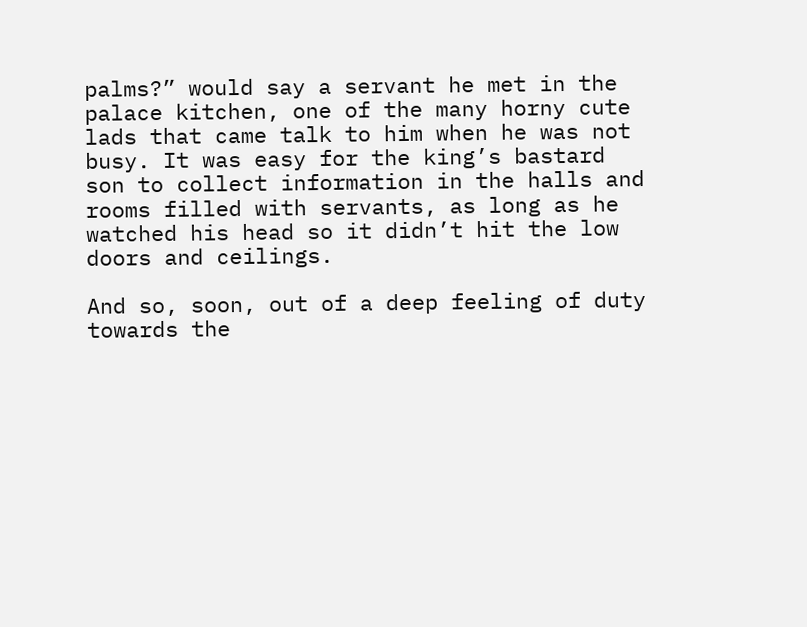palms?” would say a servant he met in the palace kitchen, one of the many horny cute lads that came talk to him when he was not busy. It was easy for the king’s bastard son to collect information in the halls and rooms filled with servants, as long as he watched his head so it didn’t hit the low doors and ceilings.

And so, soon, out of a deep feeling of duty towards the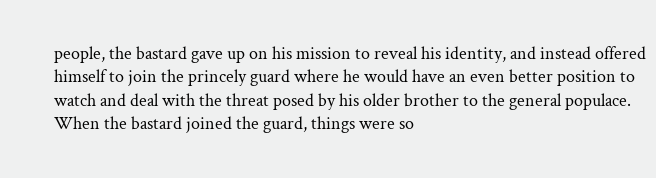people, the bastard gave up on his mission to reveal his identity, and instead offered himself to join the princely guard where he would have an even better position to watch and deal with the threat posed by his older brother to the general populace. When the bastard joined the guard, things were so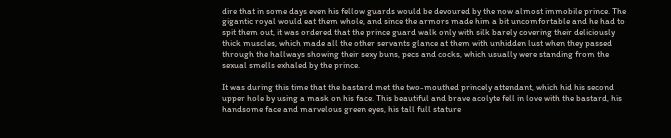dire that in some days even his fellow guards would be devoured by the now almost immobile prince. The gigantic royal would eat them whole, and since the armors made him a bit uncomfortable and he had to spit them out, it was ordered that the prince guard walk only with silk barely covering their deliciously thick muscles, which made all the other servants glance at them with unhidden lust when they passed through the hallways showing their sexy buns, pecs and cocks, which usually were standing from the sexual smells exhaled by the prince.

It was during this time that the bastard met the two-mouthed princely attendant, which hid his second upper hole by using a mask on his face. This beautiful and brave acolyte fell in love with the bastard, his handsome face and marvelous green eyes, his tall full stature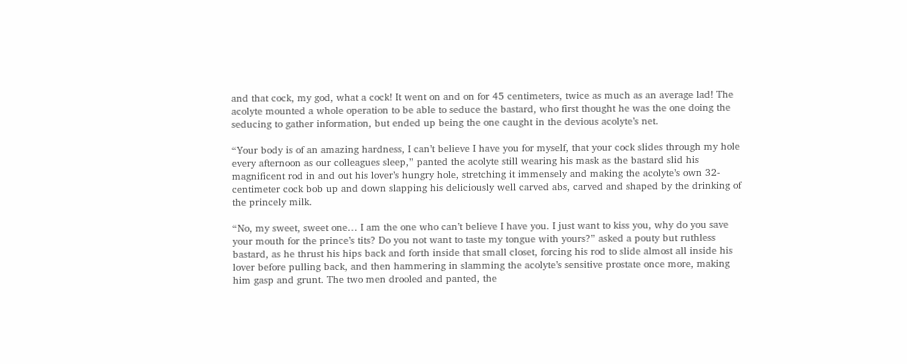and that cock, my god, what a cock! It went on and on for 45 centimeters, twice as much as an average lad! The acolyte mounted a whole operation to be able to seduce the bastard, who first thought he was the one doing the seducing to gather information, but ended up being the one caught in the devious acolyte’s net.

“Your body is of an amazing hardness, I can’t believe I have you for myself, that your cock slides through my hole every afternoon as our colleagues sleep,” panted the acolyte still wearing his mask as the bastard slid his magnificent rod in and out his lover’s hungry hole, stretching it immensely and making the acolyte’s own 32-centimeter cock bob up and down slapping his deliciously well carved abs, carved and shaped by the drinking of the princely milk.

“No, my sweet, sweet one… I am the one who can’t believe I have you. I just want to kiss you, why do you save your mouth for the prince’s tits? Do you not want to taste my tongue with yours?” asked a pouty but ruthless bastard, as he thrust his hips back and forth inside that small closet, forcing his rod to slide almost all inside his lover before pulling back, and then hammering in slamming the acolyte’s sensitive prostate once more, making him gasp and grunt. The two men drooled and panted, the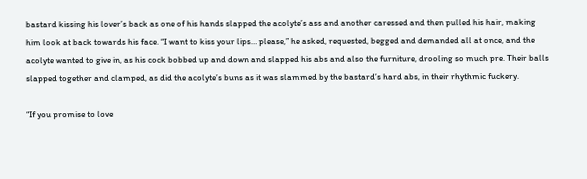bastard kissing his lover’s back as one of his hands slapped the acolyte’s ass and another caressed and then pulled his hair, making him look at back towards his face. “I want to kiss your lips… please,” he asked, requested, begged and demanded all at once, and the acolyte wanted to give in, as his cock bobbed up and down and slapped his abs and also the furniture, drooling so much pre. Their balls slapped together and clamped, as did the acolyte’s buns as it was slammed by the bastard’s hard abs, in their rhythmic fuckery.

“If you promise to love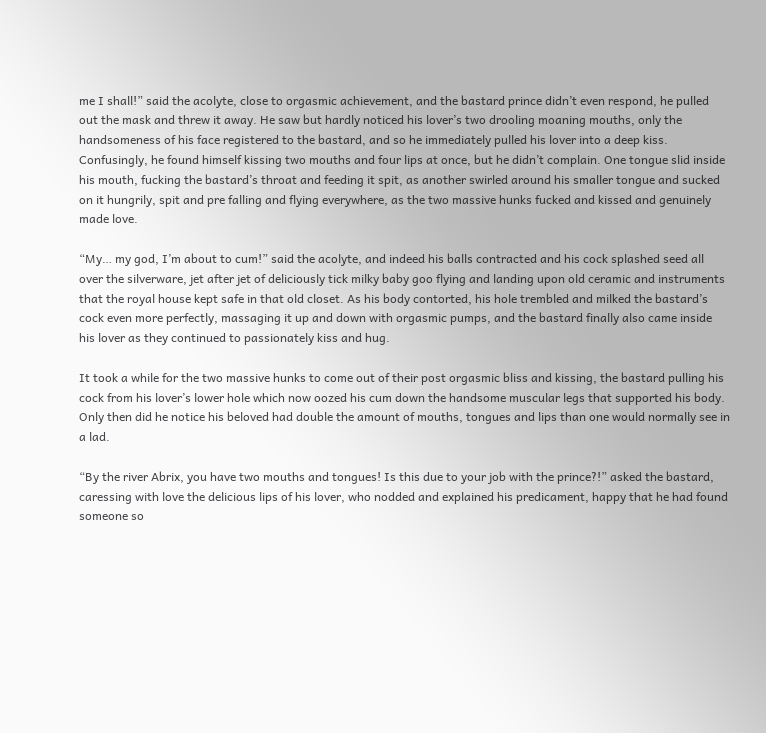me I shall!” said the acolyte, close to orgasmic achievement, and the bastard prince didn’t even respond, he pulled out the mask and threw it away. He saw but hardly noticed his lover’s two drooling moaning mouths, only the handsomeness of his face registered to the bastard, and so he immediately pulled his lover into a deep kiss. Confusingly, he found himself kissing two mouths and four lips at once, but he didn’t complain. One tongue slid inside his mouth, fucking the bastard’s throat and feeding it spit, as another swirled around his smaller tongue and sucked on it hungrily, spit and pre falling and flying everywhere, as the two massive hunks fucked and kissed and genuinely made love.

“My… my god, I’m about to cum!” said the acolyte, and indeed his balls contracted and his cock splashed seed all over the silverware, jet after jet of deliciously tick milky baby goo flying and landing upon old ceramic and instruments that the royal house kept safe in that old closet. As his body contorted, his hole trembled and milked the bastard’s cock even more perfectly, massaging it up and down with orgasmic pumps, and the bastard finally also came inside his lover as they continued to passionately kiss and hug.

It took a while for the two massive hunks to come out of their post orgasmic bliss and kissing, the bastard pulling his cock from his lover’s lower hole which now oozed his cum down the handsome muscular legs that supported his body. Only then did he notice his beloved had double the amount of mouths, tongues and lips than one would normally see in a lad.

“By the river Abrix, you have two mouths and tongues! Is this due to your job with the prince?!” asked the bastard, caressing with love the delicious lips of his lover, who nodded and explained his predicament, happy that he had found someone so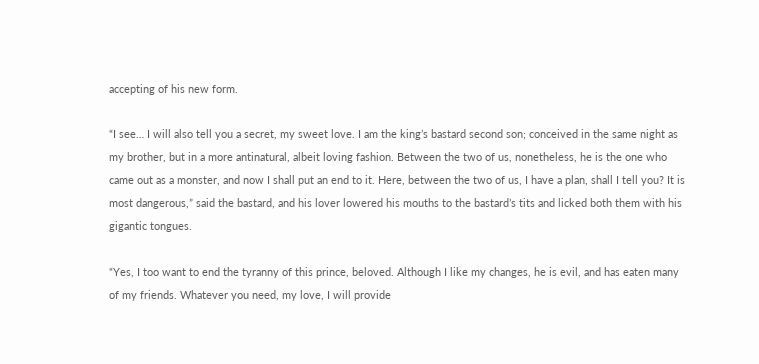accepting of his new form.

“I see… I will also tell you a secret, my sweet love. I am the king’s bastard second son; conceived in the same night as my brother, but in a more antinatural, albeit loving fashion. Between the two of us, nonetheless, he is the one who came out as a monster, and now I shall put an end to it. Here, between the two of us, I have a plan, shall I tell you? It is most dangerous,” said the bastard, and his lover lowered his mouths to the bastard’s tits and licked both them with his gigantic tongues.

“Yes, I too want to end the tyranny of this prince, beloved. Although I like my changes, he is evil, and has eaten many of my friends. Whatever you need, my love, I will provide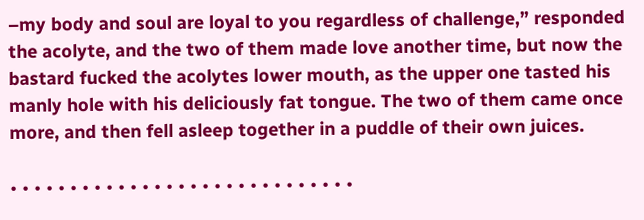–my body and soul are loyal to you regardless of challenge,” responded the acolyte, and the two of them made love another time, but now the bastard fucked the acolytes lower mouth, as the upper one tasted his manly hole with his deliciously fat tongue. The two of them came once more, and then fell asleep together in a puddle of their own juices.

• • • • • • • • • • • • • • • • • • • • • • • • • • • • •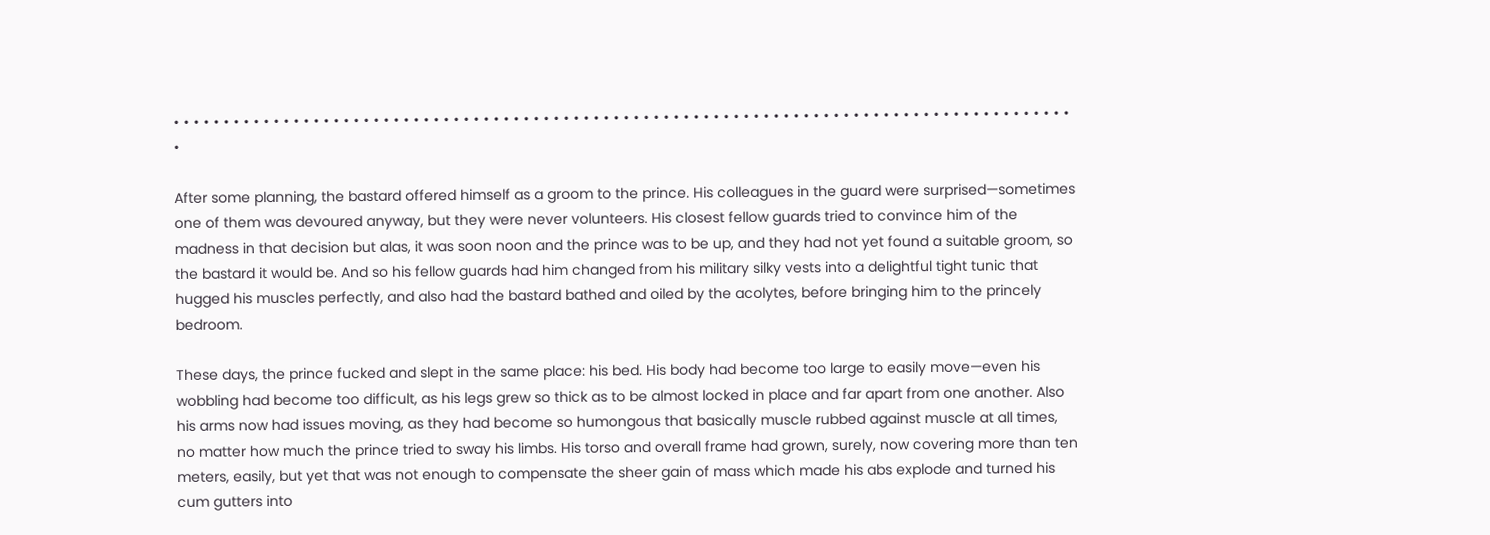• • • • • • • • • • • • • • • • • • • • • • • • • • • • • • • • • • • • • • • • • • • • • • • • • • • • • • • • • • • • • • • • • • • • • • • • • • • • • • • • • • • • • • • • • • •

After some planning, the bastard offered himself as a groom to the prince. His colleagues in the guard were surprised—sometimes one of them was devoured anyway, but they were never volunteers. His closest fellow guards tried to convince him of the madness in that decision but alas, it was soon noon and the prince was to be up, and they had not yet found a suitable groom, so the bastard it would be. And so his fellow guards had him changed from his military silky vests into a delightful tight tunic that hugged his muscles perfectly, and also had the bastard bathed and oiled by the acolytes, before bringing him to the princely bedroom.

These days, the prince fucked and slept in the same place: his bed. His body had become too large to easily move—even his wobbling had become too difficult, as his legs grew so thick as to be almost locked in place and far apart from one another. Also his arms now had issues moving, as they had become so humongous that basically muscle rubbed against muscle at all times, no matter how much the prince tried to sway his limbs. His torso and overall frame had grown, surely, now covering more than ten meters, easily, but yet that was not enough to compensate the sheer gain of mass which made his abs explode and turned his cum gutters into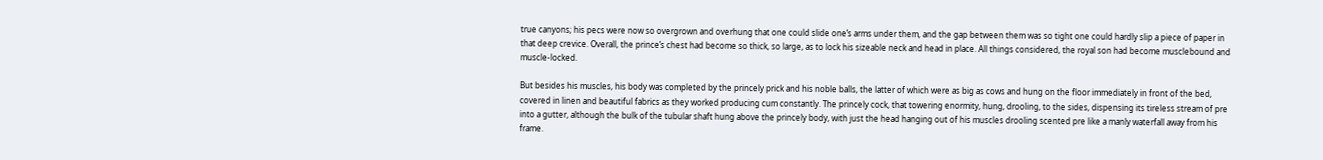true canyons; his pecs were now so overgrown and overhung that one could slide one’s arms under them, and the gap between them was so tight one could hardly slip a piece of paper in that deep crevice. Overall, the prince’s chest had become so thick, so large, as to lock his sizeable neck and head in place. All things considered, the royal son had become musclebound and muscle-locked.

But besides his muscles, his body was completed by the princely prick and his noble balls, the latter of which were as big as cows and hung on the floor immediately in front of the bed, covered in linen and beautiful fabrics as they worked producing cum constantly. The princely cock, that towering enormity, hung, drooling, to the sides, dispensing its tireless stream of pre into a gutter, although the bulk of the tubular shaft hung above the princely body, with just the head hanging out of his muscles drooling scented pre like a manly waterfall away from his frame.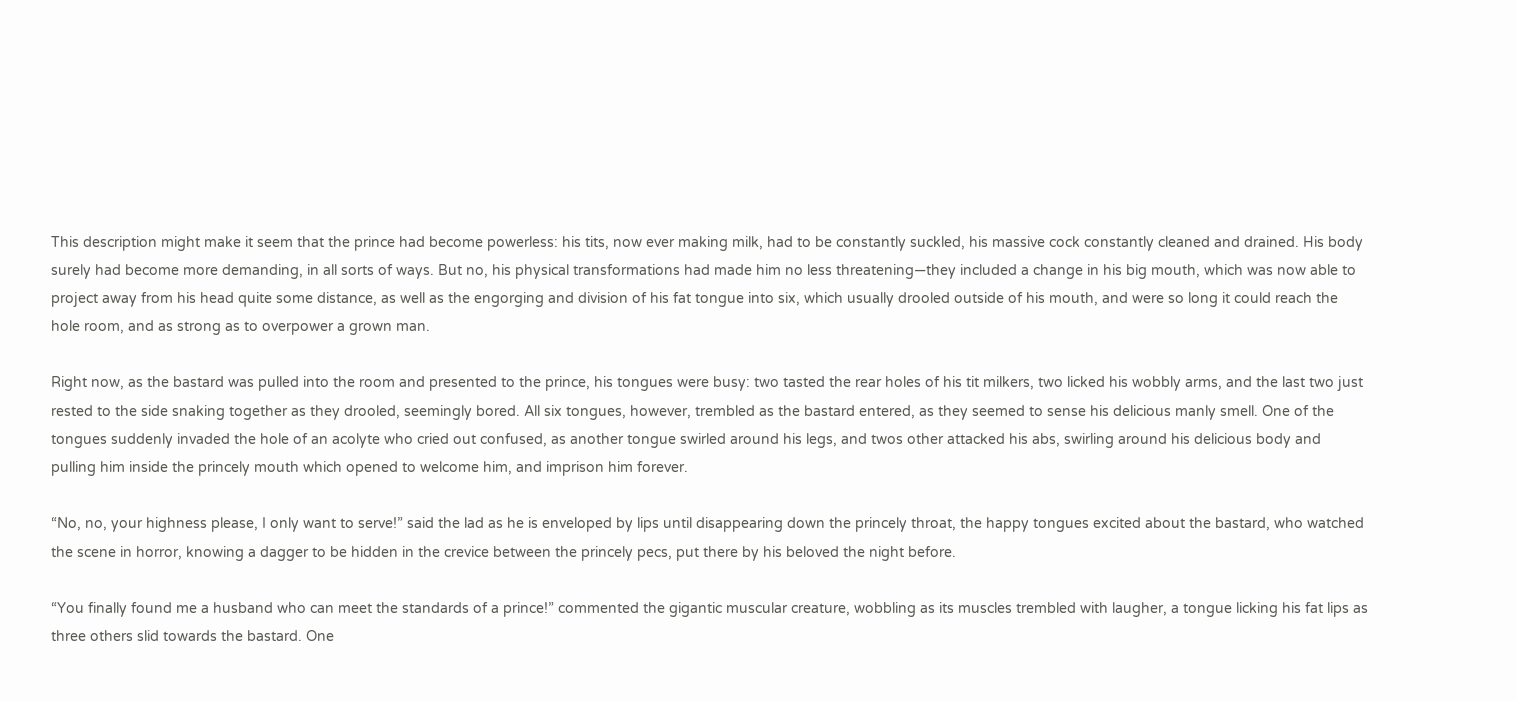This description might make it seem that the prince had become powerless: his tits, now ever making milk, had to be constantly suckled, his massive cock constantly cleaned and drained. His body surely had become more demanding, in all sorts of ways. But no, his physical transformations had made him no less threatening—they included a change in his big mouth, which was now able to project away from his head quite some distance, as well as the engorging and division of his fat tongue into six, which usually drooled outside of his mouth, and were so long it could reach the hole room, and as strong as to overpower a grown man.

Right now, as the bastard was pulled into the room and presented to the prince, his tongues were busy: two tasted the rear holes of his tit milkers, two licked his wobbly arms, and the last two just rested to the side snaking together as they drooled, seemingly bored. All six tongues, however, trembled as the bastard entered, as they seemed to sense his delicious manly smell. One of the tongues suddenly invaded the hole of an acolyte who cried out confused, as another tongue swirled around his legs, and twos other attacked his abs, swirling around his delicious body and pulling him inside the princely mouth which opened to welcome him, and imprison him forever.

“No, no, your highness please, I only want to serve!” said the lad as he is enveloped by lips until disappearing down the princely throat, the happy tongues excited about the bastard, who watched the scene in horror, knowing a dagger to be hidden in the crevice between the princely pecs, put there by his beloved the night before.

“You finally found me a husband who can meet the standards of a prince!” commented the gigantic muscular creature, wobbling as its muscles trembled with laugher, a tongue licking his fat lips as three others slid towards the bastard. One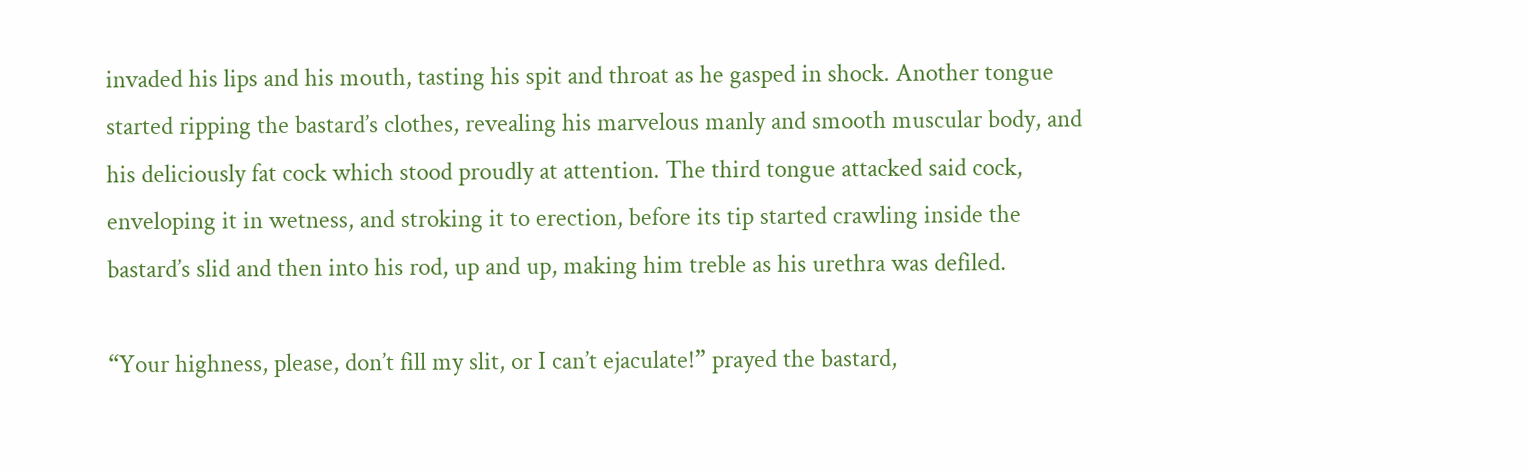invaded his lips and his mouth, tasting his spit and throat as he gasped in shock. Another tongue started ripping the bastard’s clothes, revealing his marvelous manly and smooth muscular body, and his deliciously fat cock which stood proudly at attention. The third tongue attacked said cock, enveloping it in wetness, and stroking it to erection, before its tip started crawling inside the bastard’s slid and then into his rod, up and up, making him treble as his urethra was defiled.

“Your highness, please, don’t fill my slit, or I can’t ejaculate!” prayed the bastard,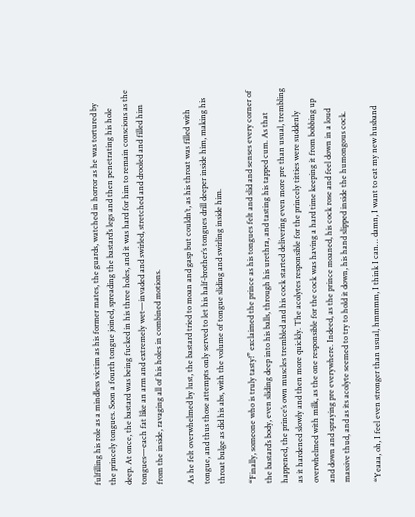fulfilling his role as a mindless victim as his former mates, the guards, watched in horror as he was tortured by the princely tongues. Soon a fourth tongue joined, spreading the bastard’s legs and then penetrating his hole deep. At once, the bastard was being fucked in his three holes, and it was hard for him to remain conscious as the tongues—each fat like an arm and extremely wet—invaded and swirled, stretched and drooled and filled him from the inside, ravaging all of his holes in combined motions.

As he felt overwhelmed by lust, the bastard tried to moan and gasp but couldn’t, as his throat was filled with tongue, and thus those attempts only served to let his half-brother’s tongues drill deeper inside him, making his throat bulge as did his abs, with the volume of tongue sliding and swirling inside him.

“Finally, someone who is truly tasty!” exclaimed the prince as his tongues felt and slid and senses every corner of the bastard’s body, even sliding deep into his balls, through his urethra, and tasting his tapped cum. As that happened, the prince’s own muscles trembled and his cock started delivering even more pre than usual, trembling as it hardened slowly and then more quickly. The acolytes responsible for the princely titties were suddenly overwhelmed with milk, as the one responsible for the cock was having a hard time keeping it from bobbing up and down and spraying pre everywhere. Indeed, as the prince moaned, his cock rose and feel down in a loud massive thud, and as its acolyte seemed to try to hold it down, his hand slipped inside the humongous cock.

“Yeaaa, oh, I feel even stronger than usual, hmmmm, I think I can… damn, I want to eat my new husband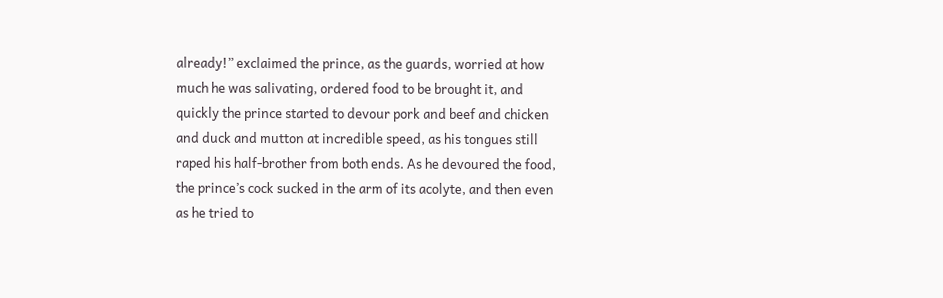already!” exclaimed the prince, as the guards, worried at how much he was salivating, ordered food to be brought it, and quickly the prince started to devour pork and beef and chicken and duck and mutton at incredible speed, as his tongues still raped his half-brother from both ends. As he devoured the food, the prince’s cock sucked in the arm of its acolyte, and then even as he tried to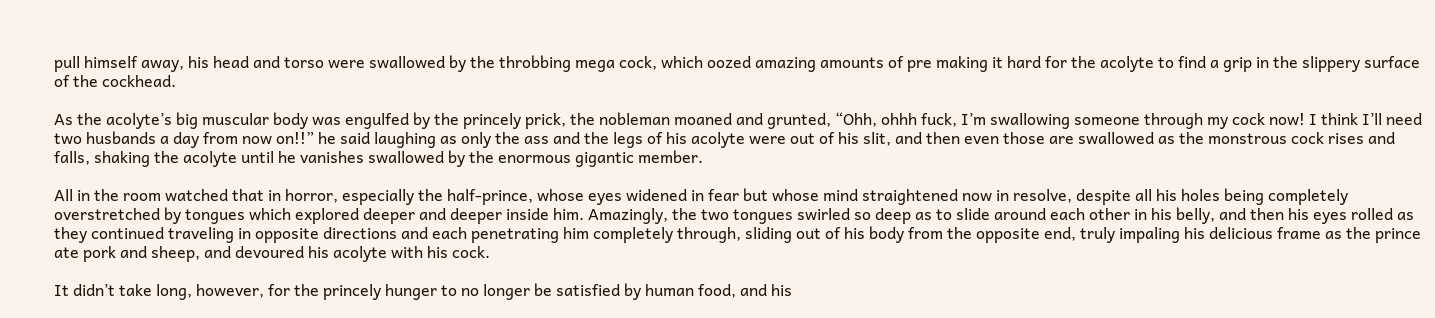pull himself away, his head and torso were swallowed by the throbbing mega cock, which oozed amazing amounts of pre making it hard for the acolyte to find a grip in the slippery surface of the cockhead.

As the acolyte’s big muscular body was engulfed by the princely prick, the nobleman moaned and grunted, “Ohh, ohhh fuck, I’m swallowing someone through my cock now! I think I’ll need two husbands a day from now on!!” he said laughing as only the ass and the legs of his acolyte were out of his slit, and then even those are swallowed as the monstrous cock rises and falls, shaking the acolyte until he vanishes swallowed by the enormous gigantic member.

All in the room watched that in horror, especially the half-prince, whose eyes widened in fear but whose mind straightened now in resolve, despite all his holes being completely overstretched by tongues which explored deeper and deeper inside him. Amazingly, the two tongues swirled so deep as to slide around each other in his belly, and then his eyes rolled as they continued traveling in opposite directions and each penetrating him completely through, sliding out of his body from the opposite end, truly impaling his delicious frame as the prince ate pork and sheep, and devoured his acolyte with his cock.

It didn’t take long, however, for the princely hunger to no longer be satisfied by human food, and his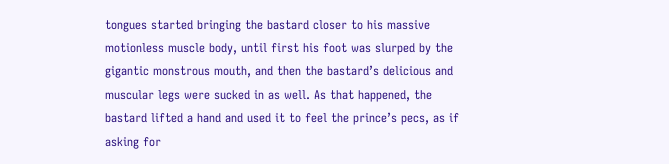tongues started bringing the bastard closer to his massive motionless muscle body, until first his foot was slurped by the gigantic monstrous mouth, and then the bastard’s delicious and muscular legs were sucked in as well. As that happened, the bastard lifted a hand and used it to feel the prince’s pecs, as if asking for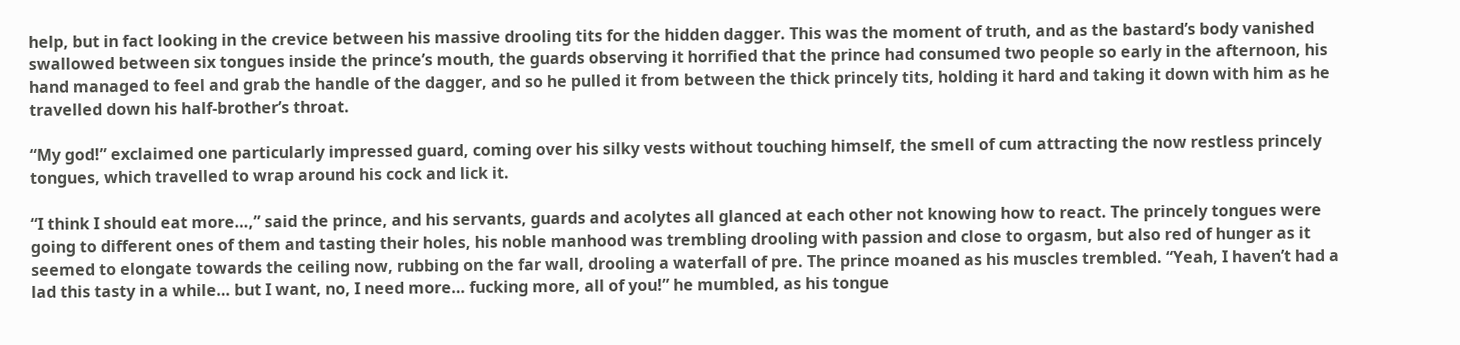help, but in fact looking in the crevice between his massive drooling tits for the hidden dagger. This was the moment of truth, and as the bastard’s body vanished swallowed between six tongues inside the prince’s mouth, the guards observing it horrified that the prince had consumed two people so early in the afternoon, his hand managed to feel and grab the handle of the dagger, and so he pulled it from between the thick princely tits, holding it hard and taking it down with him as he travelled down his half-brother’s throat.

“My god!” exclaimed one particularly impressed guard, coming over his silky vests without touching himself, the smell of cum attracting the now restless princely tongues, which travelled to wrap around his cock and lick it.

“I think I should eat more…,” said the prince, and his servants, guards and acolytes all glanced at each other not knowing how to react. The princely tongues were going to different ones of them and tasting their holes, his noble manhood was trembling drooling with passion and close to orgasm, but also red of hunger as it seemed to elongate towards the ceiling now, rubbing on the far wall, drooling a waterfall of pre. The prince moaned as his muscles trembled. “Yeah, I haven’t had a lad this tasty in a while… but I want, no, I need more… fucking more, all of you!” he mumbled, as his tongue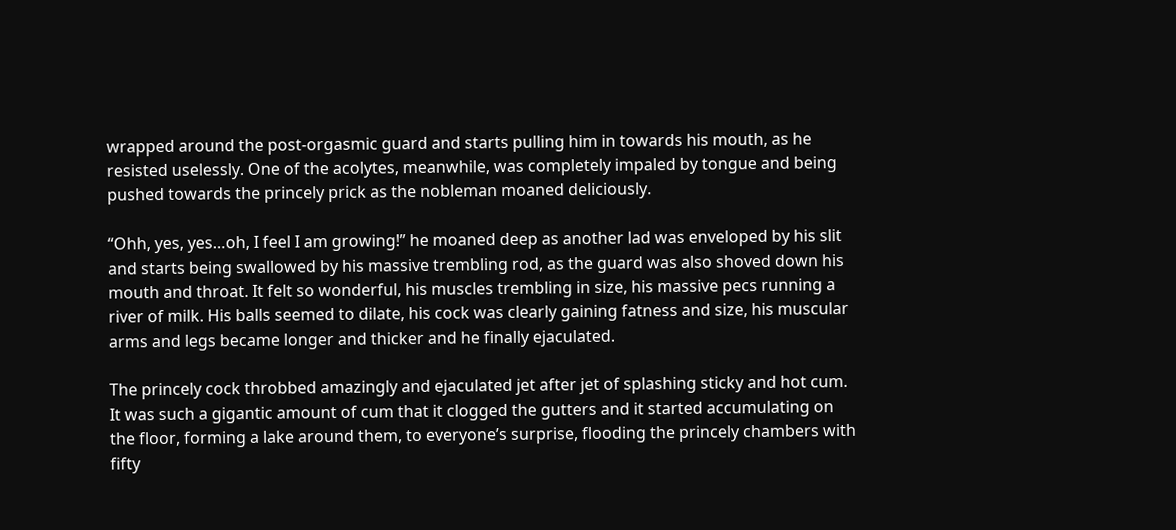wrapped around the post-orgasmic guard and starts pulling him in towards his mouth, as he resisted uselessly. One of the acolytes, meanwhile, was completely impaled by tongue and being pushed towards the princely prick as the nobleman moaned deliciously.

“Ohh, yes, yes…oh, I feel I am growing!” he moaned deep as another lad was enveloped by his slit and starts being swallowed by his massive trembling rod, as the guard was also shoved down his mouth and throat. It felt so wonderful, his muscles trembling in size, his massive pecs running a river of milk. His balls seemed to dilate, his cock was clearly gaining fatness and size, his muscular arms and legs became longer and thicker and he finally ejaculated.

The princely cock throbbed amazingly and ejaculated jet after jet of splashing sticky and hot cum. It was such a gigantic amount of cum that it clogged the gutters and it started accumulating on the floor, forming a lake around them, to everyone’s surprise, flooding the princely chambers with fifty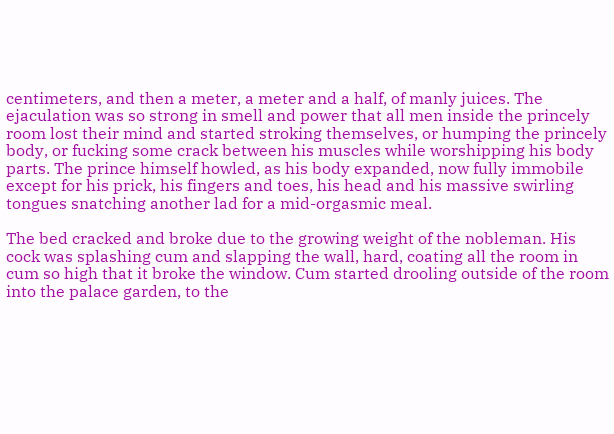centimeters, and then a meter, a meter and a half, of manly juices. The ejaculation was so strong in smell and power that all men inside the princely room lost their mind and started stroking themselves, or humping the princely body, or fucking some crack between his muscles while worshipping his body parts. The prince himself howled, as his body expanded, now fully immobile except for his prick, his fingers and toes, his head and his massive swirling tongues snatching another lad for a mid-orgasmic meal.

The bed cracked and broke due to the growing weight of the nobleman. His cock was splashing cum and slapping the wall, hard, coating all the room in cum so high that it broke the window. Cum started drooling outside of the room into the palace garden, to the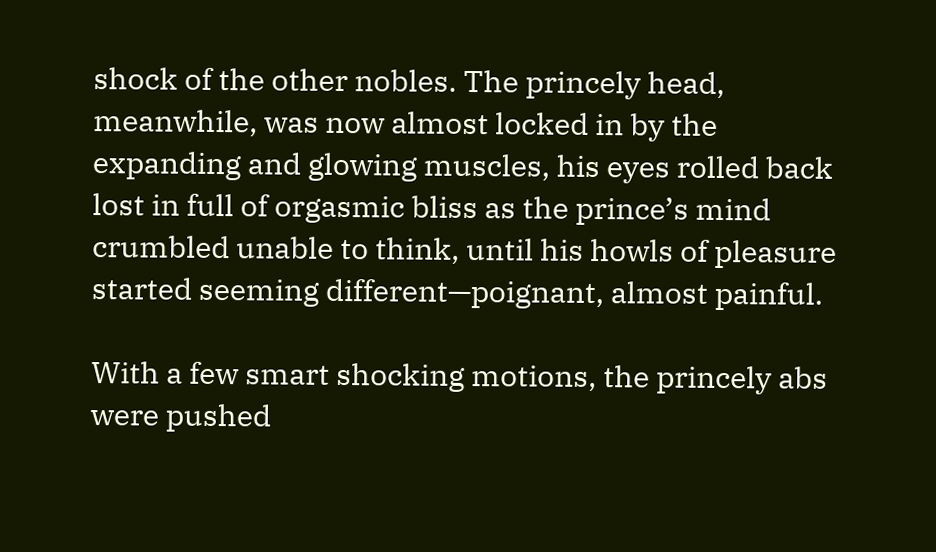shock of the other nobles. The princely head, meanwhile, was now almost locked in by the expanding and glowing muscles, his eyes rolled back lost in full of orgasmic bliss as the prince’s mind crumbled unable to think, until his howls of pleasure started seeming different—poignant, almost painful.

With a few smart shocking motions, the princely abs were pushed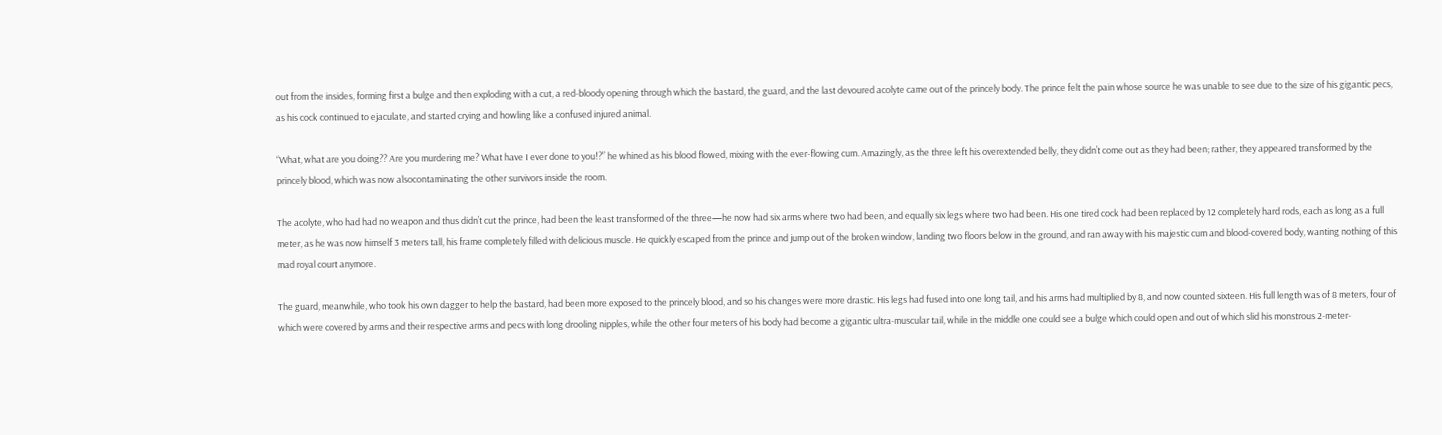out from the insides, forming first a bulge and then exploding with a cut, a red-bloody opening through which the bastard, the guard, and the last devoured acolyte came out of the princely body. The prince felt the pain whose source he was unable to see due to the size of his gigantic pecs, as his cock continued to ejaculate, and started crying and howling like a confused injured animal.

“What, what are you doing?? Are you murdering me? What have I ever done to you!?” he whined as his blood flowed, mixing with the ever-flowing cum. Amazingly, as the three left his overextended belly, they didn’t come out as they had been; rather, they appeared transformed by the princely blood, which was now alsocontaminating the other survivors inside the room.

The acolyte, who had had no weapon and thus didn’t cut the prince, had been the least transformed of the three—he now had six arms where two had been, and equally six legs where two had been. His one tired cock had been replaced by 12 completely hard rods, each as long as a full meter, as he was now himself 3 meters tall, his frame completely filled with delicious muscle. He quickly escaped from the prince and jump out of the broken window, landing two floors below in the ground, and ran away with his majestic cum and blood-covered body, wanting nothing of this mad royal court anymore.

The guard, meanwhile, who took his own dagger to help the bastard, had been more exposed to the princely blood, and so his changes were more drastic. His legs had fused into one long tail, and his arms had multiplied by 8, and now counted sixteen. His full length was of 8 meters, four of which were covered by arms and their respective arms and pecs with long drooling nipples, while the other four meters of his body had become a gigantic ultra-muscular tail, while in the middle one could see a bulge which could open and out of which slid his monstrous 2-meter-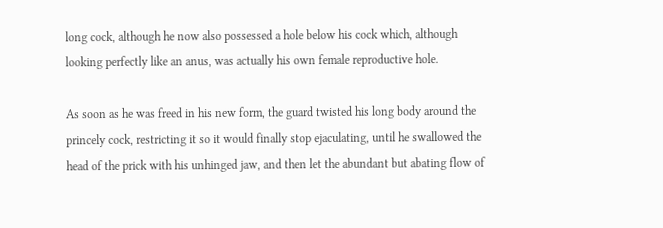long cock, although he now also possessed a hole below his cock which, although looking perfectly like an anus, was actually his own female reproductive hole.

As soon as he was freed in his new form, the guard twisted his long body around the princely cock, restricting it so it would finally stop ejaculating, until he swallowed the head of the prick with his unhinged jaw, and then let the abundant but abating flow of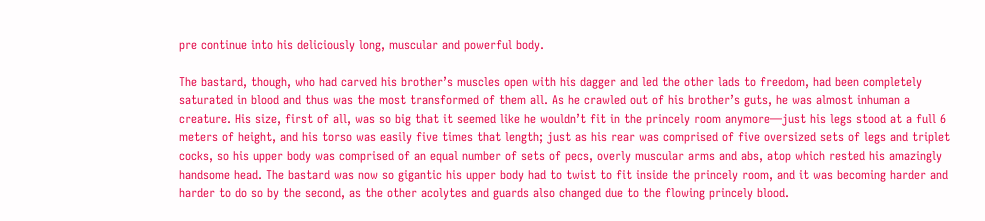pre continue into his deliciously long, muscular and powerful body.

The bastard, though, who had carved his brother’s muscles open with his dagger and led the other lads to freedom, had been completely saturated in blood and thus was the most transformed of them all. As he crawled out of his brother’s guts, he was almost inhuman a creature. His size, first of all, was so big that it seemed like he wouldn’t fit in the princely room anymore—just his legs stood at a full 6 meters of height, and his torso was easily five times that length; just as his rear was comprised of five oversized sets of legs and triplet cocks, so his upper body was comprised of an equal number of sets of pecs, overly muscular arms and abs, atop which rested his amazingly handsome head. The bastard was now so gigantic his upper body had to twist to fit inside the princely room, and it was becoming harder and harder to do so by the second, as the other acolytes and guards also changed due to the flowing princely blood.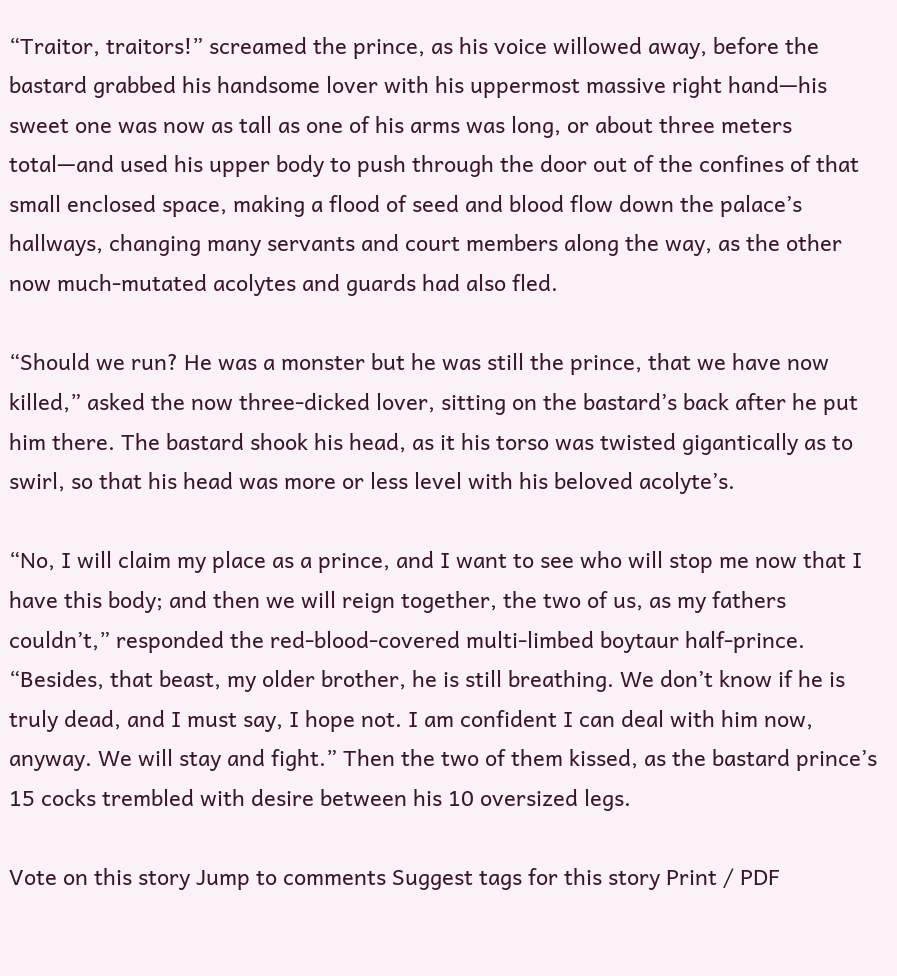“Traitor, traitors!” screamed the prince, as his voice willowed away, before the bastard grabbed his handsome lover with his uppermost massive right hand—his sweet one was now as tall as one of his arms was long, or about three meters total—and used his upper body to push through the door out of the confines of that small enclosed space, making a flood of seed and blood flow down the palace’s hallways, changing many servants and court members along the way, as the other now much-mutated acolytes and guards had also fled.

“Should we run? He was a monster but he was still the prince, that we have now killed,” asked the now three-dicked lover, sitting on the bastard’s back after he put him there. The bastard shook his head, as it his torso was twisted gigantically as to swirl, so that his head was more or less level with his beloved acolyte’s.

“No, I will claim my place as a prince, and I want to see who will stop me now that I have this body; and then we will reign together, the two of us, as my fathers couldn’t,” responded the red-blood-covered multi-limbed boytaur half-prince. “Besides, that beast, my older brother, he is still breathing. We don’t know if he is truly dead, and I must say, I hope not. I am confident I can deal with him now, anyway. We will stay and fight.” Then the two of them kissed, as the bastard prince’s 15 cocks trembled with desire between his 10 oversized legs.

Vote on this story Jump to comments Suggest tags for this story Print / PDF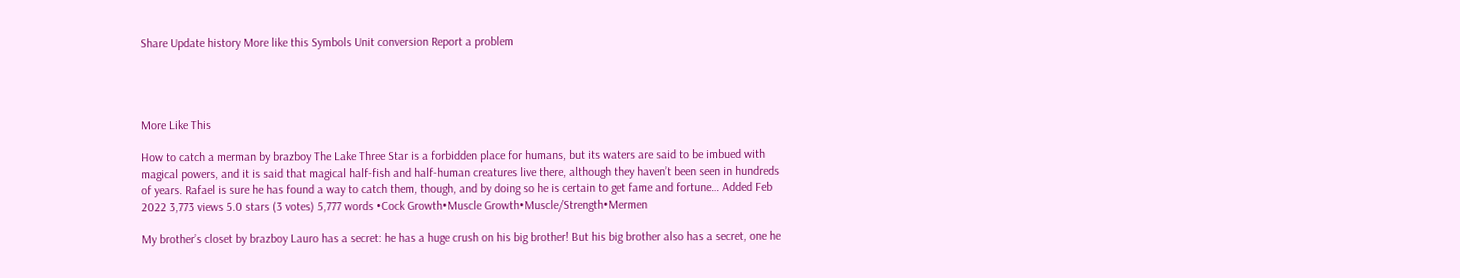Share Update history More like this Symbols Unit conversion Report a problem




More Like This

How to catch a merman by brazboy The Lake Three Star is a forbidden place for humans, but its waters are said to be imbued with magical powers, and it is said that magical half-fish and half-human creatures live there, although they haven’t been seen in hundreds of years. Rafael is sure he has found a way to catch them, though, and by doing so he is certain to get fame and fortune… Added Feb 2022 3,773 views 5.0 stars (3 votes) 5,777 words •Cock Growth•Muscle Growth•Muscle/Strength•Mermen

My brother’s closet by brazboy Lauro has a secret: he has a huge crush on his big brother! But his big brother also has a secret, one he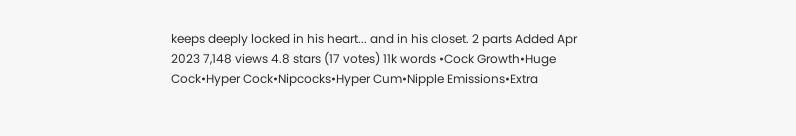keeps deeply locked in his heart... and in his closet. 2 parts Added Apr 2023 7,148 views 4.8 stars (17 votes) 11k words •Cock Growth•Huge Cock•Hyper Cock•Nipcocks•Hyper Cum•Nipple Emissions•Extra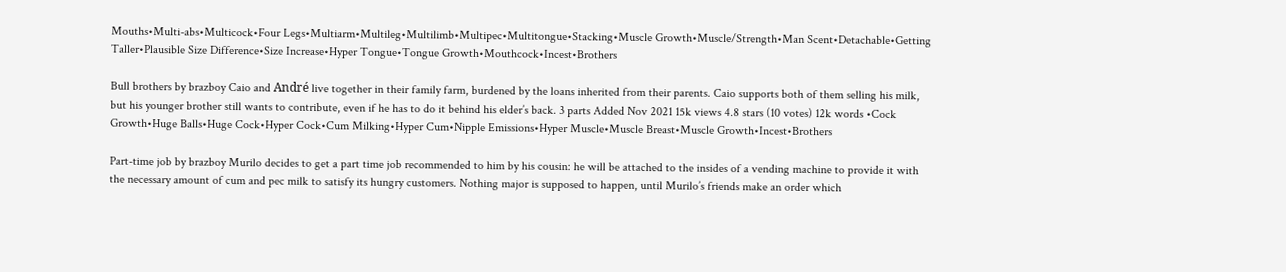Mouths•Multi-abs•Multicock•Four Legs•Multiarm•Multileg•Multilimb•Multipec•Multitongue•Stacking•Muscle Growth•Muscle/Strength•Man Scent•Detachable•Getting Taller•Plausible Size Difference•Size Increase•Hyper Tongue•Tongue Growth•Mouthcock•Incest•Brothers

Bull brothers by brazboy Caio and André live together in their family farm, burdened by the loans inherited from their parents. Caio supports both of them selling his milk, but his younger brother still wants to contribute, even if he has to do it behind his elder’s back. 3 parts Added Nov 2021 15k views 4.8 stars (10 votes) 12k words •Cock Growth•Huge Balls•Huge Cock•Hyper Cock•Cum Milking•Hyper Cum•Nipple Emissions•Hyper Muscle•Muscle Breast•Muscle Growth•Incest•Brothers

Part-time job by brazboy Murilo decides to get a part time job recommended to him by his cousin: he will be attached to the insides of a vending machine to provide it with the necessary amount of cum and pec milk to satisfy its hungry customers. Nothing major is supposed to happen, until Murilo’s friends make an order which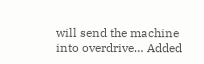will send the machine into overdrive… Added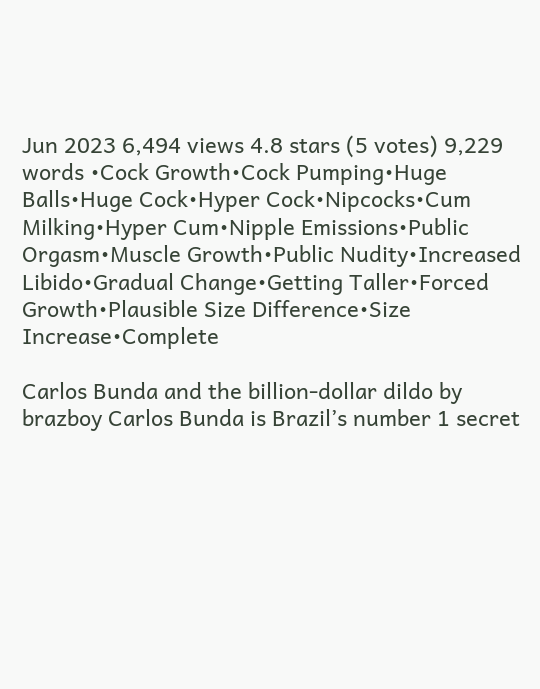Jun 2023 6,494 views 4.8 stars (5 votes) 9,229 words •Cock Growth•Cock Pumping•Huge Balls•Huge Cock•Hyper Cock•Nipcocks•Cum Milking•Hyper Cum•Nipple Emissions•Public Orgasm•Muscle Growth•Public Nudity•Increased Libido•Gradual Change•Getting Taller•Forced Growth•Plausible Size Difference•Size Increase•Complete

Carlos Bunda and the billion-dollar dildo by brazboy Carlos Bunda is Brazil’s number 1 secret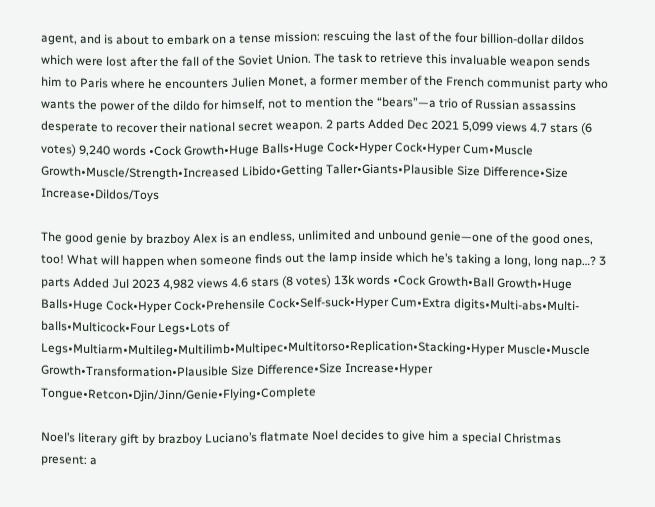agent, and is about to embark on a tense mission: rescuing the last of the four billion-dollar dildos which were lost after the fall of the Soviet Union. The task to retrieve this invaluable weapon sends him to Paris where he encounters Julien Monet, a former member of the French communist party who wants the power of the dildo for himself, not to mention the “bears”—a trio of Russian assassins desperate to recover their national secret weapon. 2 parts Added Dec 2021 5,099 views 4.7 stars (6 votes) 9,240 words •Cock Growth•Huge Balls•Huge Cock•Hyper Cock•Hyper Cum•Muscle Growth•Muscle/Strength•Increased Libido•Getting Taller•Giants•Plausible Size Difference•Size Increase•Dildos/Toys

The good genie by brazboy Alex is an endless, unlimited and unbound genie—one of the good ones, too! What will happen when someone finds out the lamp inside which he’s taking a long, long nap…? 3 parts Added Jul 2023 4,982 views 4.6 stars (8 votes) 13k words •Cock Growth•Ball Growth•Huge Balls•Huge Cock•Hyper Cock•Prehensile Cock•Self-suck•Hyper Cum•Extra digits•Multi-abs•Multi-balls•Multicock•Four Legs•Lots of Legs•Multiarm•Multileg•Multilimb•Multipec•Multitorso•Replication•Stacking•Hyper Muscle•Muscle Growth•Transformation•Plausible Size Difference•Size Increase•Hyper Tongue•Retcon•Djin/Jinn/Genie•Flying•Complete

Noel’s literary gift by brazboy Luciano’s flatmate Noel decides to give him a special Christmas present: a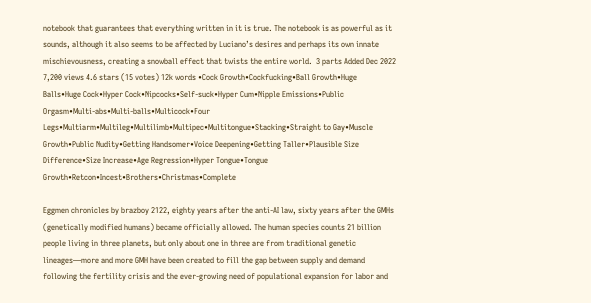notebook that guarantees that everything written in it is true. The notebook is as powerful as it sounds, although it also seems to be affected by Luciano’s desires and perhaps its own innate mischievousness, creating a snowball effect that twists the entire world.  3 parts Added Dec 2022 7,200 views 4.6 stars (15 votes) 12k words •Cock Growth•Cockfucking•Ball Growth•Huge Balls•Huge Cock•Hyper Cock•Nipcocks•Self-suck•Hyper Cum•Nipple Emissions•Public Orgasm•Multi-abs•Multi-balls•Multicock•Four Legs•Multiarm•Multileg•Multilimb•Multipec•Multitongue•Stacking•Straight to Gay•Muscle Growth•Public Nudity•Getting Handsomer•Voice Deepening•Getting Taller•Plausible Size Difference•Size Increase•Age Regression•Hyper Tongue•Tongue Growth•Retcon•Incest•Brothers•Christmas•Complete

Eggmen chronicles by brazboy 2122, eighty years after the anti-AI law, sixty years after the GMHs (genetically modified humans) became officially allowed. The human species counts 21 billion people living in three planets, but only about one in three are from traditional genetic lineages—more and more GMH have been created to fill the gap between supply and demand following the fertility crisis and the ever-growing need of populational expansion for labor and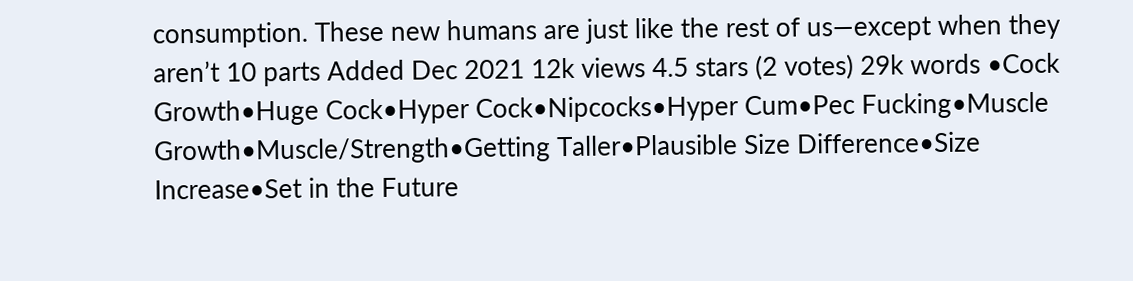consumption. These new humans are just like the rest of us—except when they aren’t 10 parts Added Dec 2021 12k views 4.5 stars (2 votes) 29k words •Cock Growth•Huge Cock•Hyper Cock•Nipcocks•Hyper Cum•Pec Fucking•Muscle Growth•Muscle/Strength•Getting Taller•Plausible Size Difference•Size Increase•Set in the Future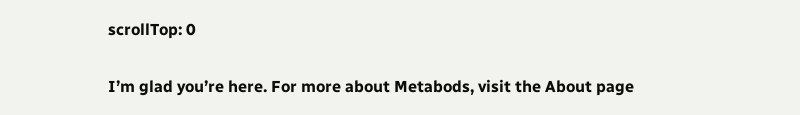scrollTop: 0

I’m glad you’re here. For more about Metabods, visit the About page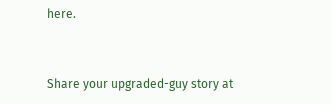here.


Share your upgraded-guy story at